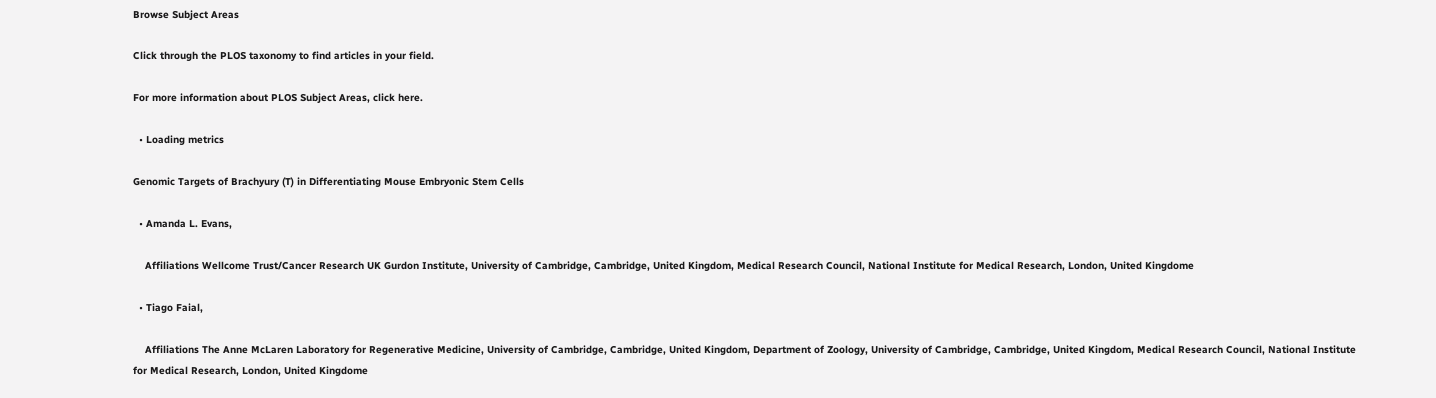Browse Subject Areas

Click through the PLOS taxonomy to find articles in your field.

For more information about PLOS Subject Areas, click here.

  • Loading metrics

Genomic Targets of Brachyury (T) in Differentiating Mouse Embryonic Stem Cells

  • Amanda L. Evans,

    Affiliations Wellcome Trust/Cancer Research UK Gurdon Institute, University of Cambridge, Cambridge, United Kingdom, Medical Research Council, National Institute for Medical Research, London, United Kingdome

  • Tiago Faial,

    Affiliations The Anne McLaren Laboratory for Regenerative Medicine, University of Cambridge, Cambridge, United Kingdom, Department of Zoology, University of Cambridge, Cambridge, United Kingdom, Medical Research Council, National Institute for Medical Research, London, United Kingdome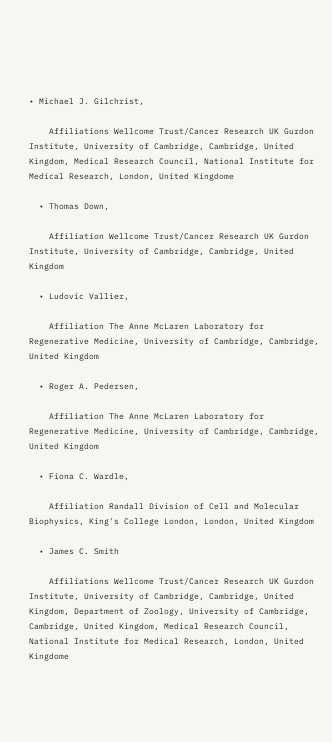• Michael J. Gilchrist,

    Affiliations Wellcome Trust/Cancer Research UK Gurdon Institute, University of Cambridge, Cambridge, United Kingdom, Medical Research Council, National Institute for Medical Research, London, United Kingdome

  • Thomas Down,

    Affiliation Wellcome Trust/Cancer Research UK Gurdon Institute, University of Cambridge, Cambridge, United Kingdom

  • Ludovic Vallier,

    Affiliation The Anne McLaren Laboratory for Regenerative Medicine, University of Cambridge, Cambridge, United Kingdom

  • Roger A. Pedersen,

    Affiliation The Anne McLaren Laboratory for Regenerative Medicine, University of Cambridge, Cambridge, United Kingdom

  • Fiona C. Wardle,

    Affiliation Randall Division of Cell and Molecular Biophysics, King's College London, London, United Kingdom

  • James C. Smith

    Affiliations Wellcome Trust/Cancer Research UK Gurdon Institute, University of Cambridge, Cambridge, United Kingdom, Department of Zoology, University of Cambridge, Cambridge, United Kingdom, Medical Research Council, National Institute for Medical Research, London, United Kingdome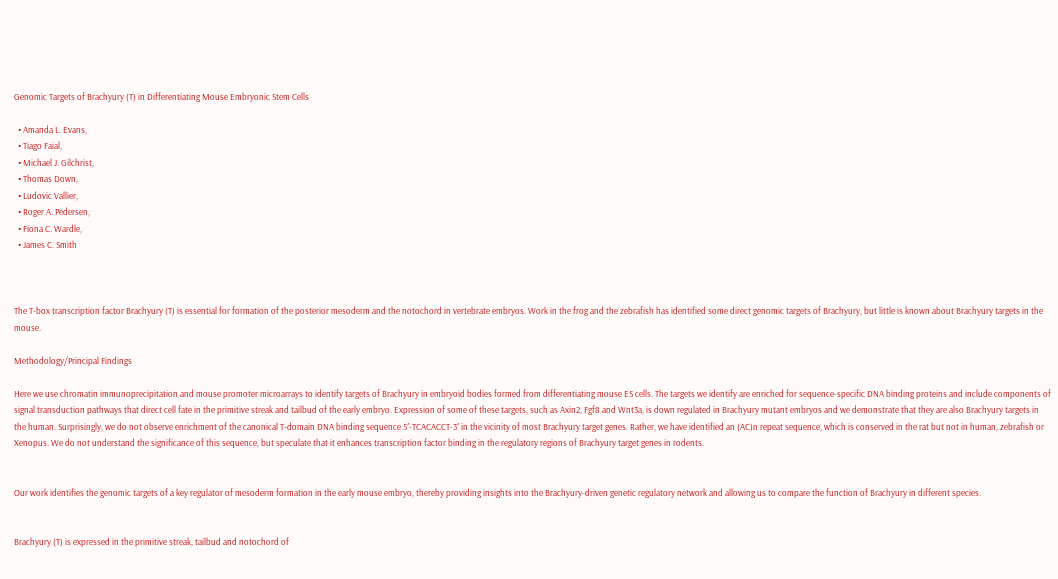Genomic Targets of Brachyury (T) in Differentiating Mouse Embryonic Stem Cells

  • Amanda L. Evans,
  • Tiago Faial,
  • Michael J. Gilchrist,
  • Thomas Down,
  • Ludovic Vallier,
  • Roger A. Pedersen,
  • Fiona C. Wardle,
  • James C. Smith



The T-box transcription factor Brachyury (T) is essential for formation of the posterior mesoderm and the notochord in vertebrate embryos. Work in the frog and the zebrafish has identified some direct genomic targets of Brachyury, but little is known about Brachyury targets in the mouse.

Methodology/Principal Findings

Here we use chromatin immunoprecipitation and mouse promoter microarrays to identify targets of Brachyury in embryoid bodies formed from differentiating mouse ES cells. The targets we identify are enriched for sequence-specific DNA binding proteins and include components of signal transduction pathways that direct cell fate in the primitive streak and tailbud of the early embryo. Expression of some of these targets, such as Axin2, Fgf8 and Wnt3a, is down regulated in Brachyury mutant embryos and we demonstrate that they are also Brachyury targets in the human. Surprisingly, we do not observe enrichment of the canonical T-domain DNA binding sequence 5′-TCACACCT-3′ in the vicinity of most Brachyury target genes. Rather, we have identified an (AC)n repeat sequence, which is conserved in the rat but not in human, zebrafish or Xenopus. We do not understand the significance of this sequence, but speculate that it enhances transcription factor binding in the regulatory regions of Brachyury target genes in rodents.


Our work identifies the genomic targets of a key regulator of mesoderm formation in the early mouse embryo, thereby providing insights into the Brachyury-driven genetic regulatory network and allowing us to compare the function of Brachyury in different species.


Brachyury (T) is expressed in the primitive streak, tailbud and notochord of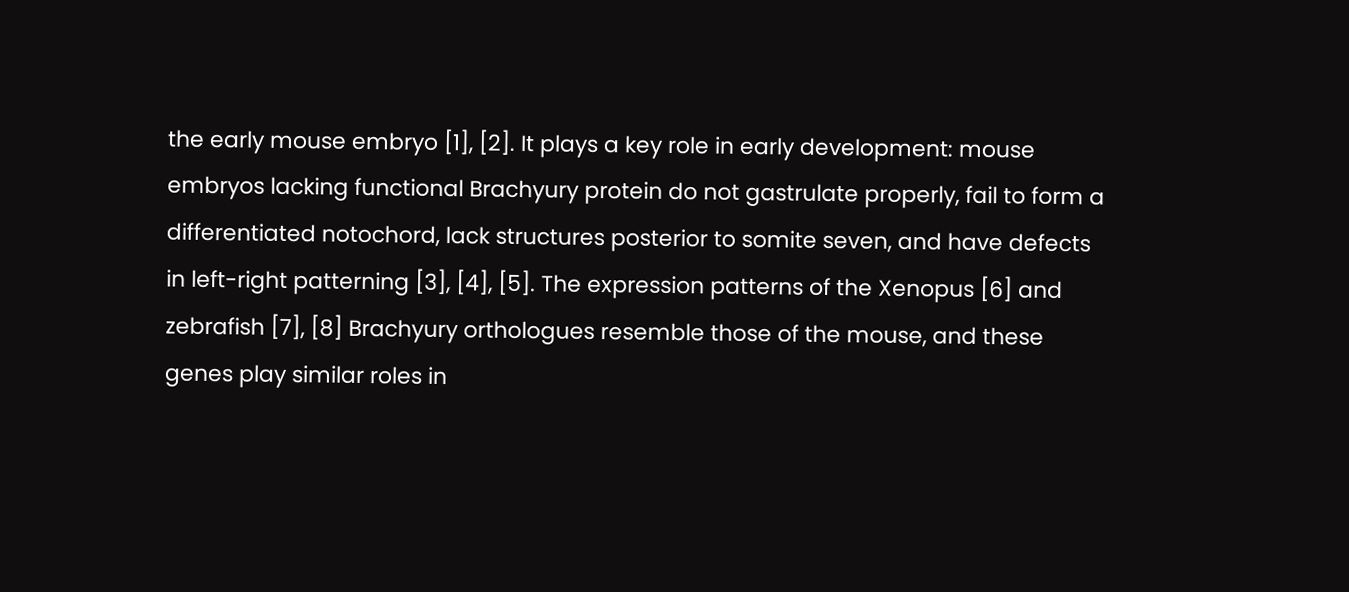the early mouse embryo [1], [2]. It plays a key role in early development: mouse embryos lacking functional Brachyury protein do not gastrulate properly, fail to form a differentiated notochord, lack structures posterior to somite seven, and have defects in left-right patterning [3], [4], [5]. The expression patterns of the Xenopus [6] and zebrafish [7], [8] Brachyury orthologues resemble those of the mouse, and these genes play similar roles in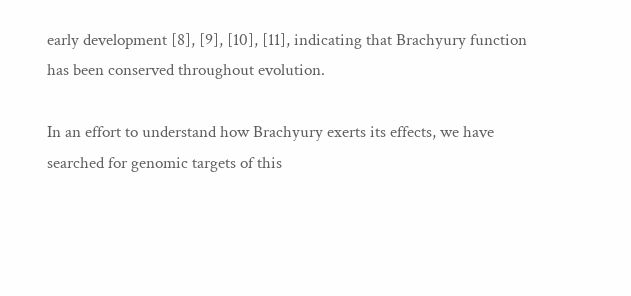early development [8], [9], [10], [11], indicating that Brachyury function has been conserved throughout evolution.

In an effort to understand how Brachyury exerts its effects, we have searched for genomic targets of this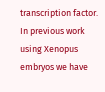transcription factor. In previous work using Xenopus embryos we have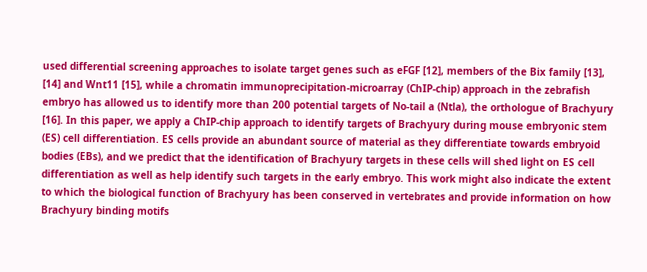used differential screening approaches to isolate target genes such as eFGF [12], members of the Bix family [13], [14] and Wnt11 [15], while a chromatin immunoprecipitation-microarray (ChIP-chip) approach in the zebrafish embryo has allowed us to identify more than 200 potential targets of No-tail a (Ntla), the orthologue of Brachyury [16]. In this paper, we apply a ChIP-chip approach to identify targets of Brachyury during mouse embryonic stem (ES) cell differentiation. ES cells provide an abundant source of material as they differentiate towards embryoid bodies (EBs), and we predict that the identification of Brachyury targets in these cells will shed light on ES cell differentiation as well as help identify such targets in the early embryo. This work might also indicate the extent to which the biological function of Brachyury has been conserved in vertebrates and provide information on how Brachyury binding motifs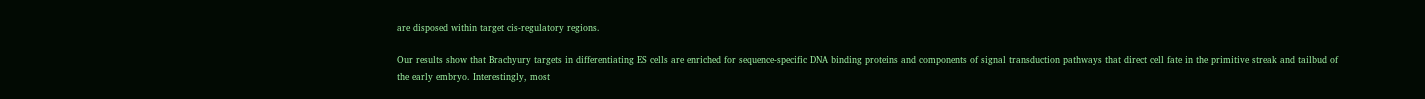are disposed within target cis-regulatory regions.

Our results show that Brachyury targets in differentiating ES cells are enriched for sequence-specific DNA binding proteins and components of signal transduction pathways that direct cell fate in the primitive streak and tailbud of the early embryo. Interestingly, most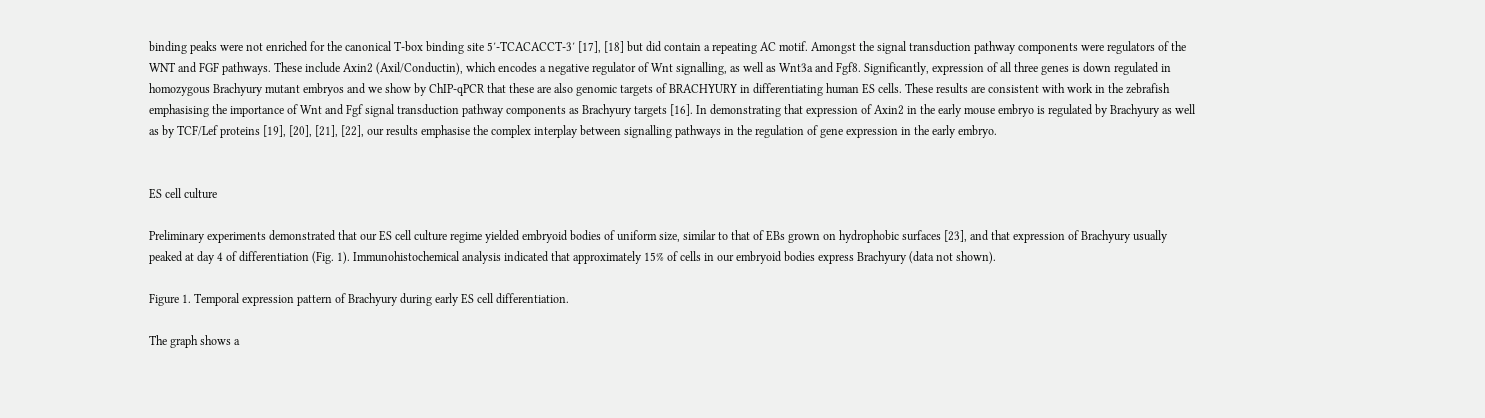binding peaks were not enriched for the canonical T-box binding site 5′-TCACACCT-3′ [17], [18] but did contain a repeating AC motif. Amongst the signal transduction pathway components were regulators of the WNT and FGF pathways. These include Axin2 (Axil/Conductin), which encodes a negative regulator of Wnt signalling, as well as Wnt3a and Fgf8. Significantly, expression of all three genes is down regulated in homozygous Brachyury mutant embryos and we show by ChIP-qPCR that these are also genomic targets of BRACHYURY in differentiating human ES cells. These results are consistent with work in the zebrafish emphasising the importance of Wnt and Fgf signal transduction pathway components as Brachyury targets [16]. In demonstrating that expression of Axin2 in the early mouse embryo is regulated by Brachyury as well as by TCF/Lef proteins [19], [20], [21], [22], our results emphasise the complex interplay between signalling pathways in the regulation of gene expression in the early embryo.


ES cell culture

Preliminary experiments demonstrated that our ES cell culture regime yielded embryoid bodies of uniform size, similar to that of EBs grown on hydrophobic surfaces [23], and that expression of Brachyury usually peaked at day 4 of differentiation (Fig. 1). Immunohistochemical analysis indicated that approximately 15% of cells in our embryoid bodies express Brachyury (data not shown).

Figure 1. Temporal expression pattern of Brachyury during early ES cell differentiation.

The graph shows a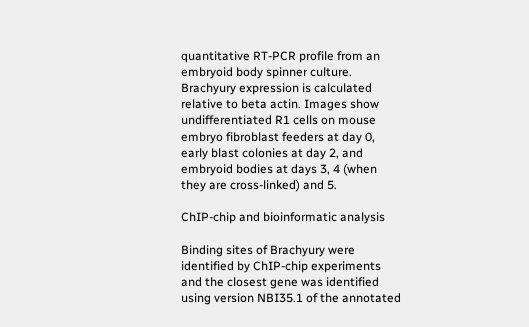quantitative RT-PCR profile from an embryoid body spinner culture. Brachyury expression is calculated relative to beta actin. Images show undifferentiated R1 cells on mouse embryo fibroblast feeders at day 0, early blast colonies at day 2, and embryoid bodies at days 3, 4 (when they are cross-linked) and 5.

ChIP-chip and bioinformatic analysis

Binding sites of Brachyury were identified by ChIP-chip experiments and the closest gene was identified using version NBI35.1 of the annotated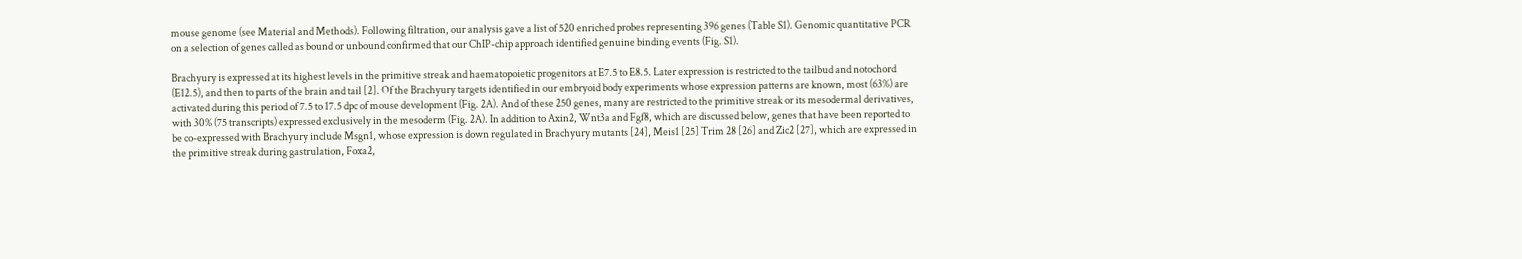mouse genome (see Material and Methods). Following filtration, our analysis gave a list of 520 enriched probes representing 396 genes (Table S1). Genomic quantitative PCR on a selection of genes called as bound or unbound confirmed that our ChIP-chip approach identified genuine binding events (Fig. S1).

Brachyury is expressed at its highest levels in the primitive streak and haematopoietic progenitors at E7.5 to E8.5. Later expression is restricted to the tailbud and notochord (E12.5), and then to parts of the brain and tail [2]. Of the Brachyury targets identified in our embryoid body experiments whose expression patterns are known, most (63%) are activated during this period of 7.5 to 17.5 dpc of mouse development (Fig. 2A). And of these 250 genes, many are restricted to the primitive streak or its mesodermal derivatives, with 30% (75 transcripts) expressed exclusively in the mesoderm (Fig. 2A). In addition to Axin2, Wnt3a and Fgf8, which are discussed below, genes that have been reported to be co-expressed with Brachyury include Msgn1, whose expression is down regulated in Brachyury mutants [24], Meis1 [25] Trim 28 [26] and Zic2 [27], which are expressed in the primitive streak during gastrulation, Foxa2,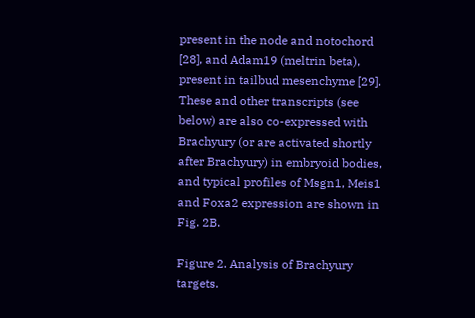present in the node and notochord [28], and Adam19 (meltrin beta), present in tailbud mesenchyme [29]. These and other transcripts (see below) are also co-expressed with Brachyury (or are activated shortly after Brachyury) in embryoid bodies, and typical profiles of Msgn1, Meis1 and Foxa2 expression are shown in Fig. 2B.

Figure 2. Analysis of Brachyury targets.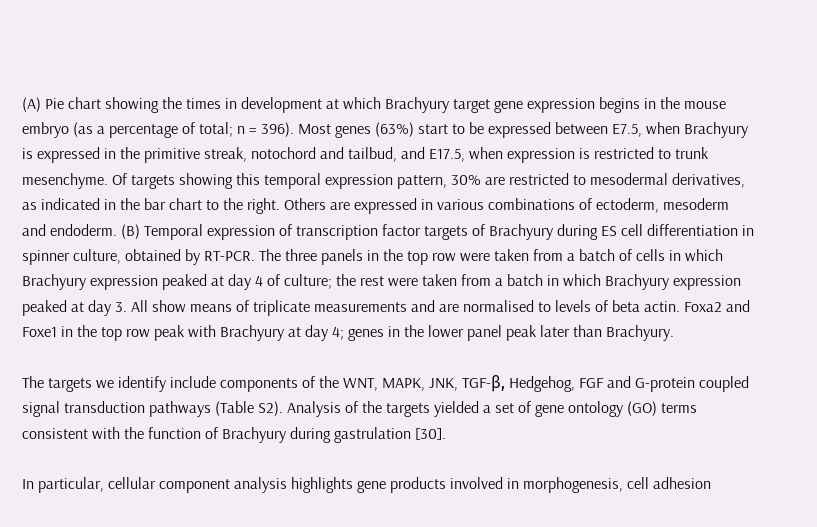(A) Pie chart showing the times in development at which Brachyury target gene expression begins in the mouse embryo (as a percentage of total; n = 396). Most genes (63%) start to be expressed between E7.5, when Brachyury is expressed in the primitive streak, notochord and tailbud, and E17.5, when expression is restricted to trunk mesenchyme. Of targets showing this temporal expression pattern, 30% are restricted to mesodermal derivatives, as indicated in the bar chart to the right. Others are expressed in various combinations of ectoderm, mesoderm and endoderm. (B) Temporal expression of transcription factor targets of Brachyury during ES cell differentiation in spinner culture, obtained by RT-PCR. The three panels in the top row were taken from a batch of cells in which Brachyury expression peaked at day 4 of culture; the rest were taken from a batch in which Brachyury expression peaked at day 3. All show means of triplicate measurements and are normalised to levels of beta actin. Foxa2 and Foxe1 in the top row peak with Brachyury at day 4; genes in the lower panel peak later than Brachyury.

The targets we identify include components of the WNT, MAPK, JNK, TGF-β, Hedgehog, FGF and G-protein coupled signal transduction pathways (Table S2). Analysis of the targets yielded a set of gene ontology (GO) terms consistent with the function of Brachyury during gastrulation [30].

In particular, cellular component analysis highlights gene products involved in morphogenesis, cell adhesion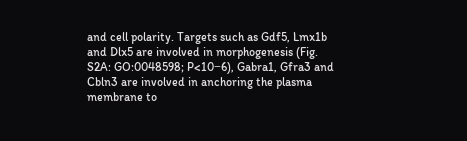and cell polarity. Targets such as Gdf5, Lmx1b and Dlx5 are involved in morphogenesis (Fig. S2A: GO:0048598; P<10−6), Gabra1, Gfra3 and Cbln3 are involved in anchoring the plasma membrane to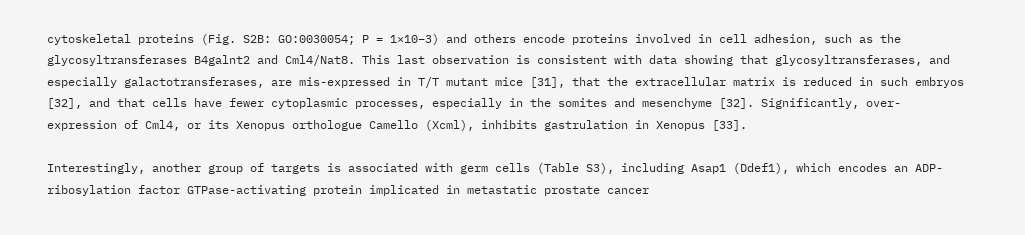cytoskeletal proteins (Fig. S2B: GO:0030054; P = 1×10−3) and others encode proteins involved in cell adhesion, such as the glycosyltransferases B4galnt2 and Cml4/Nat8. This last observation is consistent with data showing that glycosyltransferases, and especially galactotransferases, are mis-expressed in T/T mutant mice [31], that the extracellular matrix is reduced in such embryos [32], and that cells have fewer cytoplasmic processes, especially in the somites and mesenchyme [32]. Significantly, over-expression of Cml4, or its Xenopus orthologue Camello (Xcml), inhibits gastrulation in Xenopus [33].

Interestingly, another group of targets is associated with germ cells (Table S3), including Asap1 (Ddef1), which encodes an ADP-ribosylation factor GTPase-activating protein implicated in metastatic prostate cancer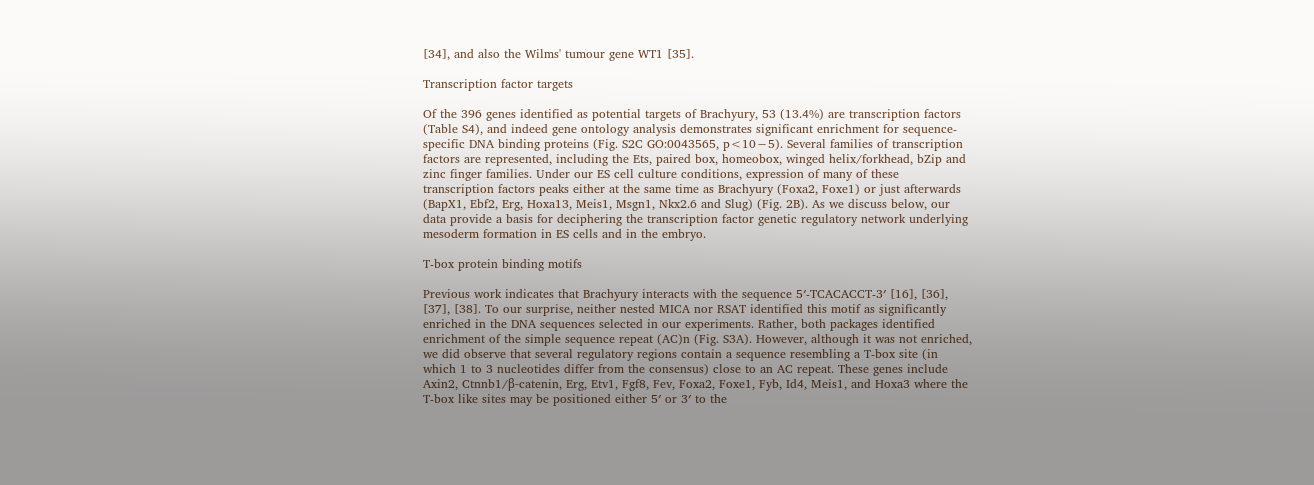[34], and also the Wilms' tumour gene WT1 [35].

Transcription factor targets

Of the 396 genes identified as potential targets of Brachyury, 53 (13.4%) are transcription factors (Table S4), and indeed gene ontology analysis demonstrates significant enrichment for sequence-specific DNA binding proteins (Fig. S2C GO:0043565, p<10−5). Several families of transcription factors are represented, including the Ets, paired box, homeobox, winged helix/forkhead, bZip and zinc finger families. Under our ES cell culture conditions, expression of many of these transcription factors peaks either at the same time as Brachyury (Foxa2, Foxe1) or just afterwards (BapX1, Ebf2, Erg, Hoxa13, Meis1, Msgn1, Nkx2.6 and Slug) (Fig. 2B). As we discuss below, our data provide a basis for deciphering the transcription factor genetic regulatory network underlying mesoderm formation in ES cells and in the embryo.

T-box protein binding motifs

Previous work indicates that Brachyury interacts with the sequence 5′-TCACACCT-3′ [16], [36], [37], [38]. To our surprise, neither nested MICA nor RSAT identified this motif as significantly enriched in the DNA sequences selected in our experiments. Rather, both packages identified enrichment of the simple sequence repeat (AC)n (Fig. S3A). However, although it was not enriched, we did observe that several regulatory regions contain a sequence resembling a T-box site (in which 1 to 3 nucleotides differ from the consensus) close to an AC repeat. These genes include Axin2, Ctnnb1/β-catenin, Erg, Etv1, Fgf8, Fev, Foxa2, Foxe1, Fyb, Id4, Meis1, and Hoxa3 where the T-box like sites may be positioned either 5′ or 3′ to the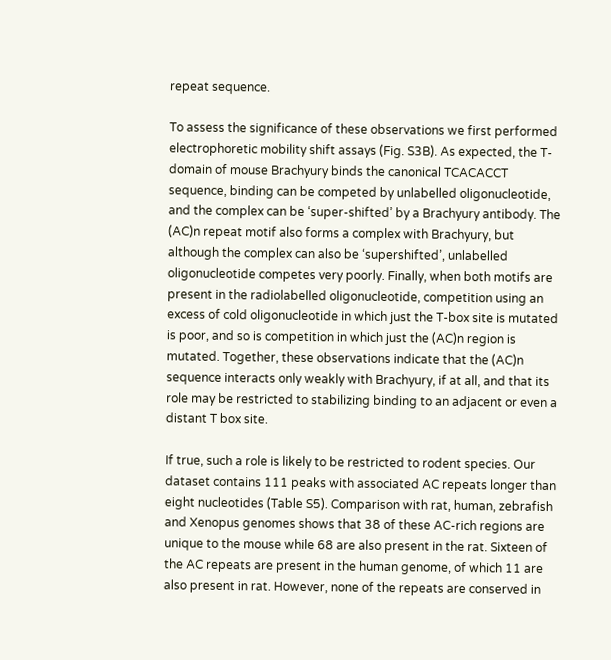repeat sequence.

To assess the significance of these observations we first performed electrophoretic mobility shift assays (Fig. S3B). As expected, the T-domain of mouse Brachyury binds the canonical TCACACCT sequence, binding can be competed by unlabelled oligonucleotide, and the complex can be ‘super-shifted’ by a Brachyury antibody. The (AC)n repeat motif also forms a complex with Brachyury, but although the complex can also be ‘supershifted’, unlabelled oligonucleotide competes very poorly. Finally, when both motifs are present in the radiolabelled oligonucleotide, competition using an excess of cold oligonucleotide in which just the T-box site is mutated is poor, and so is competition in which just the (AC)n region is mutated. Together, these observations indicate that the (AC)n sequence interacts only weakly with Brachyury, if at all, and that its role may be restricted to stabilizing binding to an adjacent or even a distant T box site.

If true, such a role is likely to be restricted to rodent species. Our dataset contains 111 peaks with associated AC repeats longer than eight nucleotides (Table S5). Comparison with rat, human, zebrafish and Xenopus genomes shows that 38 of these AC-rich regions are unique to the mouse while 68 are also present in the rat. Sixteen of the AC repeats are present in the human genome, of which 11 are also present in rat. However, none of the repeats are conserved in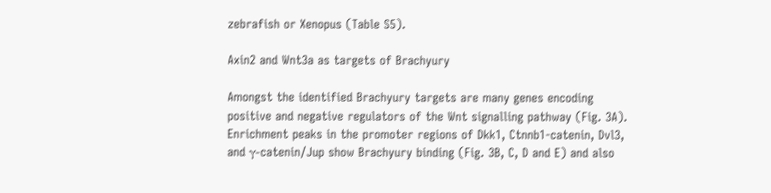zebrafish or Xenopus (Table S5).

Axin2 and Wnt3a as targets of Brachyury

Amongst the identified Brachyury targets are many genes encoding positive and negative regulators of the Wnt signalling pathway (Fig. 3A). Enrichment peaks in the promoter regions of Dkk1, Ctnnb1-catenin, Dvl3, and γ-catenin/Jup show Brachyury binding (Fig. 3B, C, D and E) and also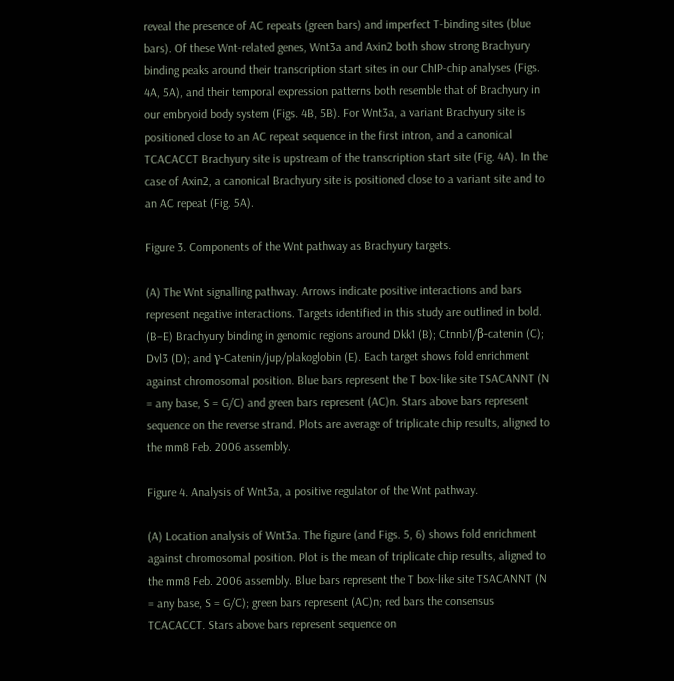reveal the presence of AC repeats (green bars) and imperfect T-binding sites (blue bars). Of these Wnt-related genes, Wnt3a and Axin2 both show strong Brachyury binding peaks around their transcription start sites in our ChIP-chip analyses (Figs. 4A, 5A), and their temporal expression patterns both resemble that of Brachyury in our embryoid body system (Figs. 4B, 5B). For Wnt3a, a variant Brachyury site is positioned close to an AC repeat sequence in the first intron, and a canonical TCACACCT Brachyury site is upstream of the transcription start site (Fig. 4A). In the case of Axin2, a canonical Brachyury site is positioned close to a variant site and to an AC repeat (Fig. 5A).

Figure 3. Components of the Wnt pathway as Brachyury targets.

(A) The Wnt signalling pathway. Arrows indicate positive interactions and bars represent negative interactions. Targets identified in this study are outlined in bold. (B–E) Brachyury binding in genomic regions around Dkk1 (B); Ctnnb1/β-catenin (C); Dvl3 (D); and γ-Catenin/jup/plakoglobin (E). Each target shows fold enrichment against chromosomal position. Blue bars represent the T box-like site TSACANNT (N = any base, S = G/C) and green bars represent (AC)n. Stars above bars represent sequence on the reverse strand. Plots are average of triplicate chip results, aligned to the mm8 Feb. 2006 assembly.

Figure 4. Analysis of Wnt3a, a positive regulator of the Wnt pathway.

(A) Location analysis of Wnt3a. The figure (and Figs. 5, 6) shows fold enrichment against chromosomal position. Plot is the mean of triplicate chip results, aligned to the mm8 Feb. 2006 assembly. Blue bars represent the T box-like site TSACANNT (N = any base, S = G/C); green bars represent (AC)n; red bars the consensus TCACACCT. Stars above bars represent sequence on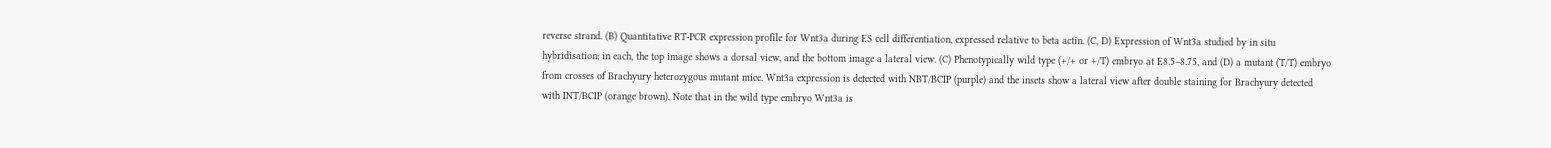reverse strand. (B) Quantitative RT-PCR expression profile for Wnt3a during ES cell differentiation, expressed relative to beta actin. (C, D) Expression of Wnt3a studied by in situ hybridisation; in each, the top image shows a dorsal view, and the bottom image a lateral view. (C) Phenotypically wild type (+/+ or +/T) embryo at E8.5–8.75, and (D) a mutant (T/T) embryo from crosses of Brachyury heterozygous mutant mice. Wnt3a expression is detected with NBT/BCIP (purple) and the insets show a lateral view after double staining for Brachyury detected with INT/BCIP (orange brown). Note that in the wild type embryo Wnt3a is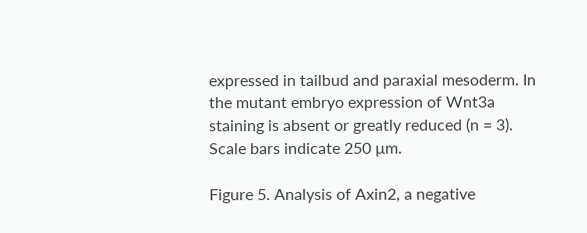expressed in tailbud and paraxial mesoderm. In the mutant embryo expression of Wnt3a staining is absent or greatly reduced (n = 3). Scale bars indicate 250 µm.

Figure 5. Analysis of Axin2, a negative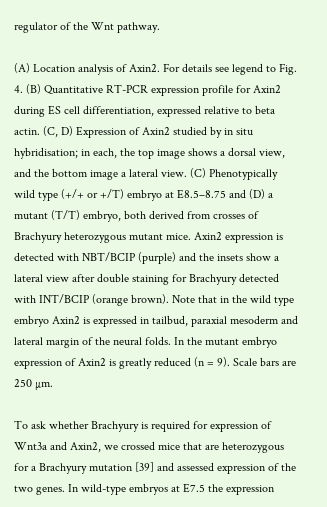regulator of the Wnt pathway.

(A) Location analysis of Axin2. For details see legend to Fig. 4. (B) Quantitative RT-PCR expression profile for Axin2 during ES cell differentiation, expressed relative to beta actin. (C, D) Expression of Axin2 studied by in situ hybridisation; in each, the top image shows a dorsal view, and the bottom image a lateral view. (C) Phenotypically wild type (+/+ or +/T) embryo at E8.5–8.75 and (D) a mutant (T/T) embryo, both derived from crosses of Brachyury heterozygous mutant mice. Axin2 expression is detected with NBT/BCIP (purple) and the insets show a lateral view after double staining for Brachyury detected with INT/BCIP (orange brown). Note that in the wild type embryo Axin2 is expressed in tailbud, paraxial mesoderm and lateral margin of the neural folds. In the mutant embryo expression of Axin2 is greatly reduced (n = 9). Scale bars are 250 µm.

To ask whether Brachyury is required for expression of Wnt3a and Axin2, we crossed mice that are heterozygous for a Brachyury mutation [39] and assessed expression of the two genes. In wild-type embryos at E7.5 the expression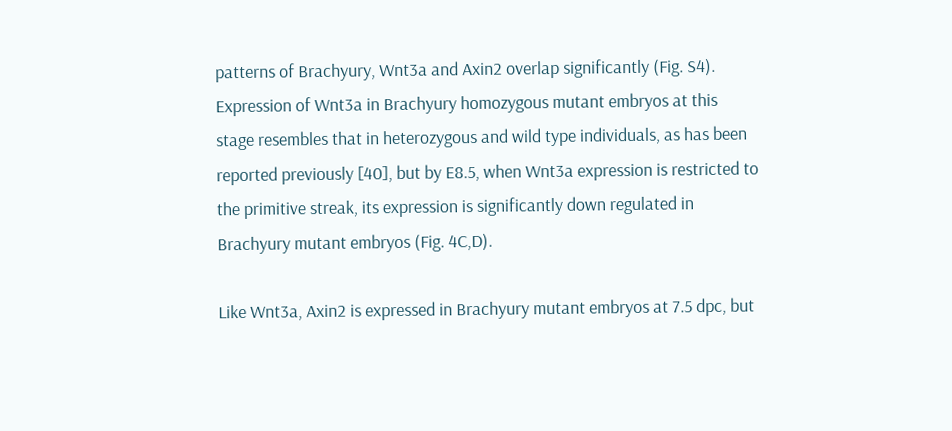patterns of Brachyury, Wnt3a and Axin2 overlap significantly (Fig. S4). Expression of Wnt3a in Brachyury homozygous mutant embryos at this stage resembles that in heterozygous and wild type individuals, as has been reported previously [40], but by E8.5, when Wnt3a expression is restricted to the primitive streak, its expression is significantly down regulated in Brachyury mutant embryos (Fig. 4C,D).

Like Wnt3a, Axin2 is expressed in Brachyury mutant embryos at 7.5 dpc, but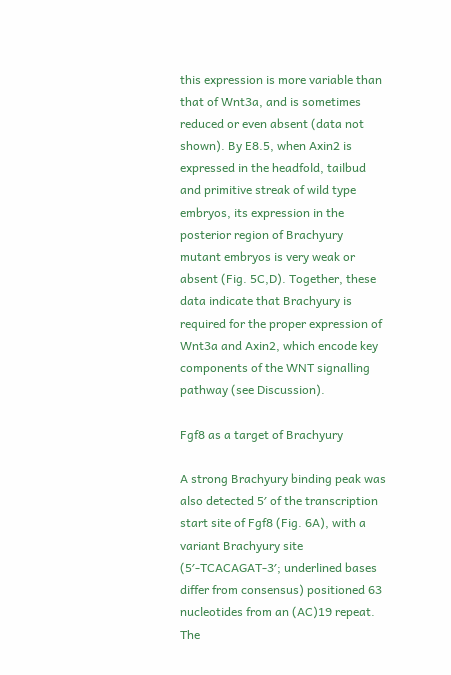this expression is more variable than that of Wnt3a, and is sometimes reduced or even absent (data not shown). By E8.5, when Axin2 is expressed in the headfold, tailbud and primitive streak of wild type embryos, its expression in the posterior region of Brachyury mutant embryos is very weak or absent (Fig. 5C,D). Together, these data indicate that Brachyury is required for the proper expression of Wnt3a and Axin2, which encode key components of the WNT signalling pathway (see Discussion).

Fgf8 as a target of Brachyury

A strong Brachyury binding peak was also detected 5′ of the transcription start site of Fgf8 (Fig. 6A), with a variant Brachyury site (5′-TCACAGAT-3′; underlined bases differ from consensus) positioned 63 nucleotides from an (AC)19 repeat. The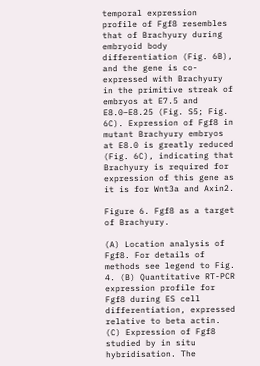temporal expression profile of Fgf8 resembles that of Brachyury during embryoid body differentiation (Fig. 6B), and the gene is co-expressed with Brachyury in the primitive streak of embryos at E7.5 and E8.0–E8.25 (Fig. S5; Fig. 6C). Expression of Fgf8 in mutant Brachyury embryos at E8.0 is greatly reduced (Fig. 6C), indicating that Brachyury is required for expression of this gene as it is for Wnt3a and Axin2.

Figure 6. Fgf8 as a target of Brachyury.

(A) Location analysis of Fgf8. For details of methods see legend to Fig. 4. (B) Quantitative RT-PCR expression profile for Fgf8 during ES cell differentiation, expressed relative to beta actin. (C) Expression of Fgf8 studied by in situ hybridisation. The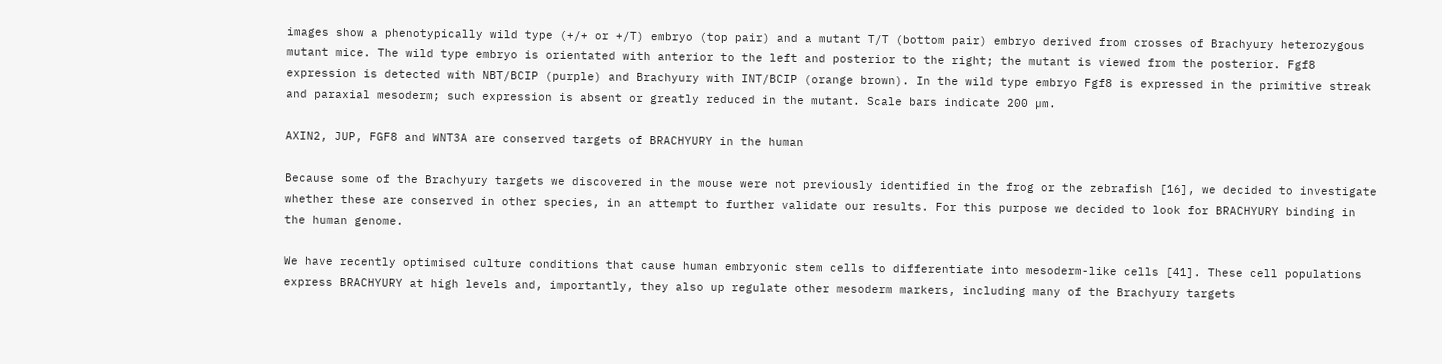images show a phenotypically wild type (+/+ or +/T) embryo (top pair) and a mutant T/T (bottom pair) embryo derived from crosses of Brachyury heterozygous mutant mice. The wild type embryo is orientated with anterior to the left and posterior to the right; the mutant is viewed from the posterior. Fgf8 expression is detected with NBT/BCIP (purple) and Brachyury with INT/BCIP (orange brown). In the wild type embryo Fgf8 is expressed in the primitive streak and paraxial mesoderm; such expression is absent or greatly reduced in the mutant. Scale bars indicate 200 µm.

AXIN2, JUP, FGF8 and WNT3A are conserved targets of BRACHYURY in the human

Because some of the Brachyury targets we discovered in the mouse were not previously identified in the frog or the zebrafish [16], we decided to investigate whether these are conserved in other species, in an attempt to further validate our results. For this purpose we decided to look for BRACHYURY binding in the human genome.

We have recently optimised culture conditions that cause human embryonic stem cells to differentiate into mesoderm-like cells [41]. These cell populations express BRACHYURY at high levels and, importantly, they also up regulate other mesoderm markers, including many of the Brachyury targets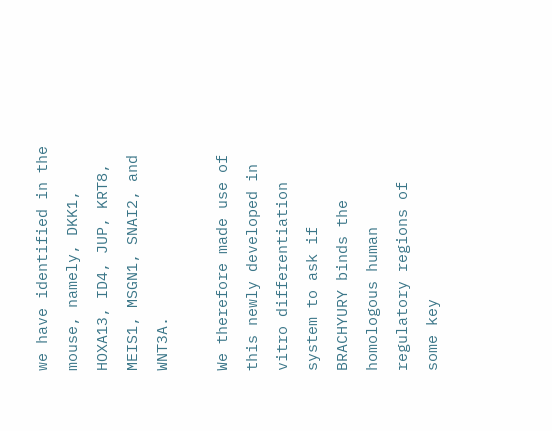we have identified in the mouse, namely, DKK1, HOXA13, ID4, JUP, KRT8, MEIS1, MSGN1, SNAI2, and WNT3A.

We therefore made use of this newly developed in vitro differentiation system to ask if BRACHYURY binds the homologous human regulatory regions of some key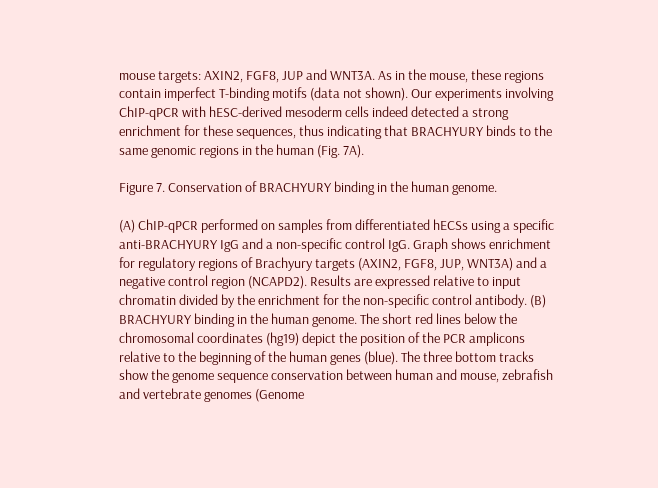mouse targets: AXIN2, FGF8, JUP and WNT3A. As in the mouse, these regions contain imperfect T-binding motifs (data not shown). Our experiments involving ChIP-qPCR with hESC-derived mesoderm cells indeed detected a strong enrichment for these sequences, thus indicating that BRACHYURY binds to the same genomic regions in the human (Fig. 7A).

Figure 7. Conservation of BRACHYURY binding in the human genome.

(A) ChIP-qPCR performed on samples from differentiated hECSs using a specific anti-BRACHYURY IgG and a non-specific control IgG. Graph shows enrichment for regulatory regions of Brachyury targets (AXIN2, FGF8, JUP, WNT3A) and a negative control region (NCAPD2). Results are expressed relative to input chromatin divided by the enrichment for the non-specific control antibody. (B) BRACHYURY binding in the human genome. The short red lines below the chromosomal coordinates (hg19) depict the position of the PCR amplicons relative to the beginning of the human genes (blue). The three bottom tracks show the genome sequence conservation between human and mouse, zebrafish and vertebrate genomes (Genome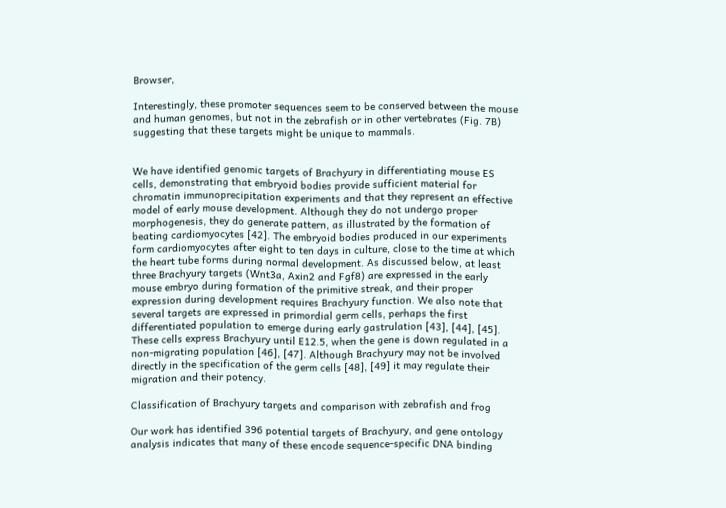Browser,

Interestingly, these promoter sequences seem to be conserved between the mouse and human genomes, but not in the zebrafish or in other vertebrates (Fig. 7B) suggesting that these targets might be unique to mammals.


We have identified genomic targets of Brachyury in differentiating mouse ES cells, demonstrating that embryoid bodies provide sufficient material for chromatin immunoprecipitation experiments and that they represent an effective model of early mouse development. Although they do not undergo proper morphogenesis, they do generate pattern, as illustrated by the formation of beating cardiomyocytes [42]. The embryoid bodies produced in our experiments form cardiomyocytes after eight to ten days in culture, close to the time at which the heart tube forms during normal development. As discussed below, at least three Brachyury targets (Wnt3a, Axin2 and Fgf8) are expressed in the early mouse embryo during formation of the primitive streak, and their proper expression during development requires Brachyury function. We also note that several targets are expressed in primordial germ cells, perhaps the first differentiated population to emerge during early gastrulation [43], [44], [45]. These cells express Brachyury until E12.5, when the gene is down regulated in a non-migrating population [46], [47]. Although Brachyury may not be involved directly in the specification of the germ cells [48], [49] it may regulate their migration and their potency.

Classification of Brachyury targets and comparison with zebrafish and frog

Our work has identified 396 potential targets of Brachyury, and gene ontology analysis indicates that many of these encode sequence-specific DNA binding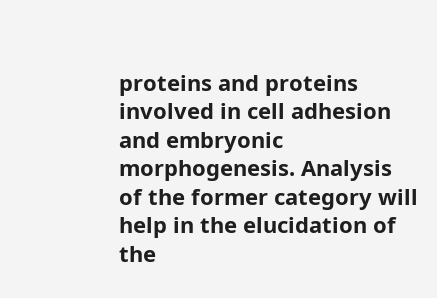proteins and proteins involved in cell adhesion and embryonic morphogenesis. Analysis of the former category will help in the elucidation of the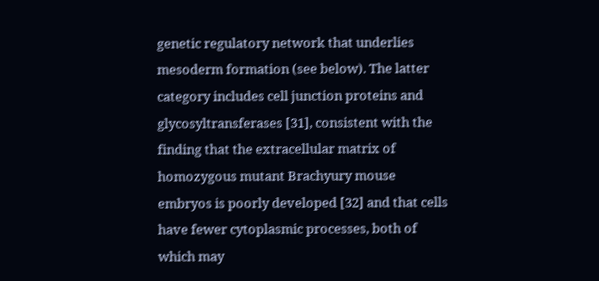genetic regulatory network that underlies mesoderm formation (see below). The latter category includes cell junction proteins and glycosyltransferases [31], consistent with the finding that the extracellular matrix of homozygous mutant Brachyury mouse embryos is poorly developed [32] and that cells have fewer cytoplasmic processes, both of which may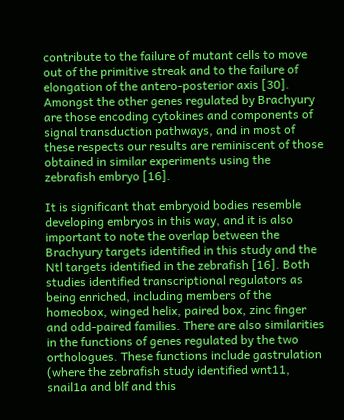contribute to the failure of mutant cells to move out of the primitive streak and to the failure of elongation of the antero-posterior axis [30]. Amongst the other genes regulated by Brachyury are those encoding cytokines and components of signal transduction pathways, and in most of these respects our results are reminiscent of those obtained in similar experiments using the zebrafish embryo [16].

It is significant that embryoid bodies resemble developing embryos in this way, and it is also important to note the overlap between the Brachyury targets identified in this study and the Ntl targets identified in the zebrafish [16]. Both studies identified transcriptional regulators as being enriched, including members of the homeobox, winged helix, paired box, zinc finger and odd-paired families. There are also similarities in the functions of genes regulated by the two orthologues. These functions include gastrulation (where the zebrafish study identified wnt11, snail1a and blf and this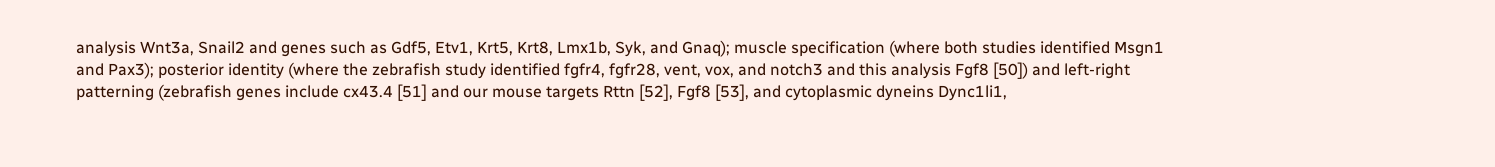analysis Wnt3a, Snail2 and genes such as Gdf5, Etv1, Krt5, Krt8, Lmx1b, Syk, and Gnaq); muscle specification (where both studies identified Msgn1 and Pax3); posterior identity (where the zebrafish study identified fgfr4, fgfr28, vent, vox, and notch3 and this analysis Fgf8 [50]) and left-right patterning (zebrafish genes include cx43.4 [51] and our mouse targets Rttn [52], Fgf8 [53], and cytoplasmic dyneins Dync1li1,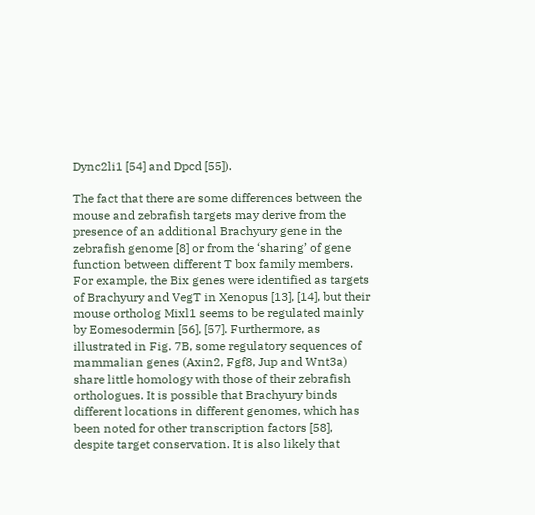Dync2li1 [54] and Dpcd [55]).

The fact that there are some differences between the mouse and zebrafish targets may derive from the presence of an additional Brachyury gene in the zebrafish genome [8] or from the ‘sharing’ of gene function between different T box family members. For example, the Bix genes were identified as targets of Brachyury and VegT in Xenopus [13], [14], but their mouse ortholog Mixl1 seems to be regulated mainly by Eomesodermin [56], [57]. Furthermore, as illustrated in Fig. 7B, some regulatory sequences of mammalian genes (Axin2, Fgf8, Jup and Wnt3a) share little homology with those of their zebrafish orthologues. It is possible that Brachyury binds different locations in different genomes, which has been noted for other transcription factors [58], despite target conservation. It is also likely that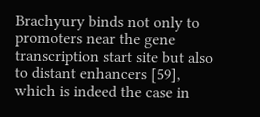Brachyury binds not only to promoters near the gene transcription start site but also to distant enhancers [59], which is indeed the case in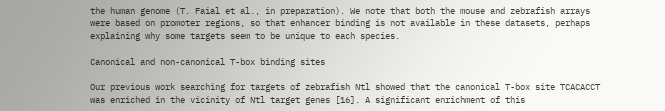the human genome (T. Faial et al., in preparation). We note that both the mouse and zebrafish arrays were based on promoter regions, so that enhancer binding is not available in these datasets, perhaps explaining why some targets seem to be unique to each species.

Canonical and non-canonical T-box binding sites

Our previous work searching for targets of zebrafish Ntl showed that the canonical T-box site TCACACCT was enriched in the vicinity of Ntl target genes [16]. A significant enrichment of this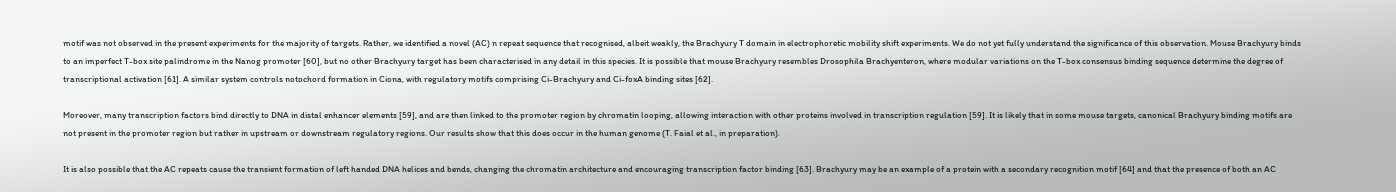motif was not observed in the present experiments for the majority of targets. Rather, we identified a novel (AC) n repeat sequence that recognised, albeit weakly, the Brachyury T domain in electrophoretic mobility shift experiments. We do not yet fully understand the significance of this observation. Mouse Brachyury binds to an imperfect T-box site palindrome in the Nanog promoter [60], but no other Brachyury target has been characterised in any detail in this species. It is possible that mouse Brachyury resembles Drosophila Brachyenteron, where modular variations on the T-box consensus binding sequence determine the degree of transcriptional activation [61]. A similar system controls notochord formation in Ciona, with regulatory motifs comprising Ci-Brachyury and Ci-foxA binding sites [62].

Moreover, many transcription factors bind directly to DNA in distal enhancer elements [59], and are then linked to the promoter region by chromatin looping, allowing interaction with other proteins involved in transcription regulation [59]. It is likely that in some mouse targets, canonical Brachyury binding motifs are not present in the promoter region but rather in upstream or downstream regulatory regions. Our results show that this does occur in the human genome (T. Faial et al., in preparation).

It is also possible that the AC repeats cause the transient formation of left handed DNA helices and bends, changing the chromatin architecture and encouraging transcription factor binding [63]. Brachyury may be an example of a protein with a secondary recognition motif [64] and that the presence of both an AC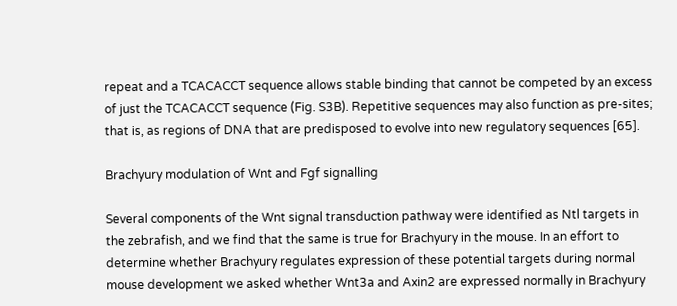repeat and a TCACACCT sequence allows stable binding that cannot be competed by an excess of just the TCACACCT sequence (Fig. S3B). Repetitive sequences may also function as pre-sites; that is, as regions of DNA that are predisposed to evolve into new regulatory sequences [65].

Brachyury modulation of Wnt and Fgf signalling

Several components of the Wnt signal transduction pathway were identified as Ntl targets in the zebrafish, and we find that the same is true for Brachyury in the mouse. In an effort to determine whether Brachyury regulates expression of these potential targets during normal mouse development we asked whether Wnt3a and Axin2 are expressed normally in Brachyury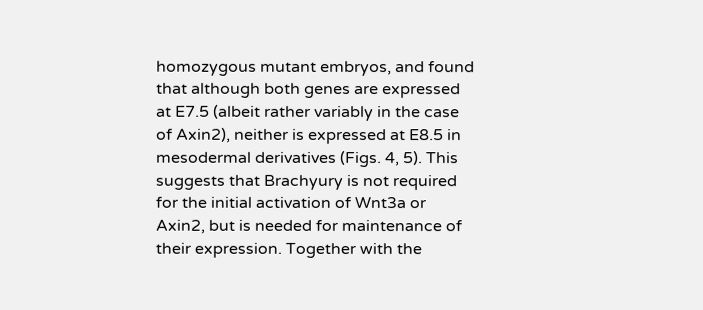homozygous mutant embryos, and found that although both genes are expressed at E7.5 (albeit rather variably in the case of Axin2), neither is expressed at E8.5 in mesodermal derivatives (Figs. 4, 5). This suggests that Brachyury is not required for the initial activation of Wnt3a or Axin2, but is needed for maintenance of their expression. Together with the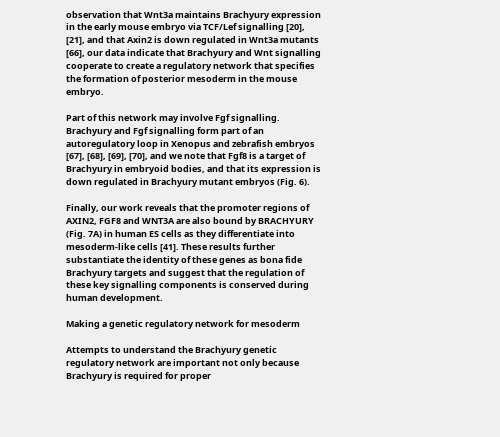observation that Wnt3a maintains Brachyury expression in the early mouse embryo via TCF/Lef signalling [20], [21], and that Axin2 is down regulated in Wnt3a mutants [66], our data indicate that Brachyury and Wnt signalling cooperate to create a regulatory network that specifies the formation of posterior mesoderm in the mouse embryo.

Part of this network may involve Fgf signalling. Brachyury and Fgf signalling form part of an autoregulatory loop in Xenopus and zebrafish embryos [67], [68], [69], [70], and we note that Fgf8 is a target of Brachyury in embryoid bodies, and that its expression is down regulated in Brachyury mutant embryos (Fig. 6).

Finally, our work reveals that the promoter regions of AXIN2, FGF8 and WNT3A are also bound by BRACHYURY (Fig. 7A) in human ES cells as they differentiate into mesoderm-like cells [41]. These results further substantiate the identity of these genes as bona fide Brachyury targets and suggest that the regulation of these key signalling components is conserved during human development.

Making a genetic regulatory network for mesoderm

Attempts to understand the Brachyury genetic regulatory network are important not only because Brachyury is required for proper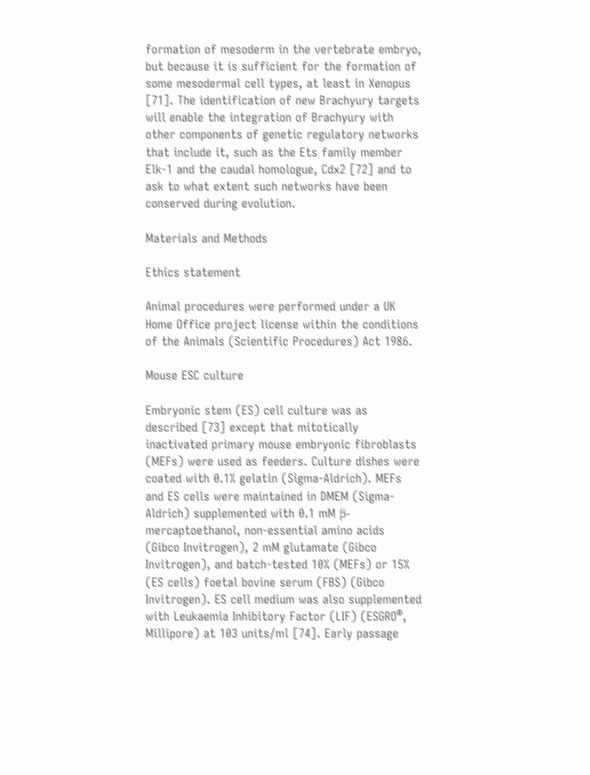formation of mesoderm in the vertebrate embryo, but because it is sufficient for the formation of some mesodermal cell types, at least in Xenopus [71]. The identification of new Brachyury targets will enable the integration of Brachyury with other components of genetic regulatory networks that include it, such as the Ets family member Elk-1 and the caudal homologue, Cdx2 [72] and to ask to what extent such networks have been conserved during evolution.

Materials and Methods

Ethics statement

Animal procedures were performed under a UK Home Office project license within the conditions of the Animals (Scientific Procedures) Act 1986.

Mouse ESC culture

Embryonic stem (ES) cell culture was as described [73] except that mitotically inactivated primary mouse embryonic fibroblasts (MEFs) were used as feeders. Culture dishes were coated with 0.1% gelatin (Sigma-Aldrich). MEFs and ES cells were maintained in DMEM (Sigma-Aldrich) supplemented with 0.1 mM β-mercaptoethanol, non-essential amino acids (Gibco Invitrogen), 2 mM glutamate (Gibco Invitrogen), and batch-tested 10% (MEFs) or 15% (ES cells) foetal bovine serum (FBS) (Gibco Invitrogen). ES cell medium was also supplemented with Leukaemia Inhibitory Factor (LIF) (ESGRO®, Millipore) at 103 units/ml [74]. Early passage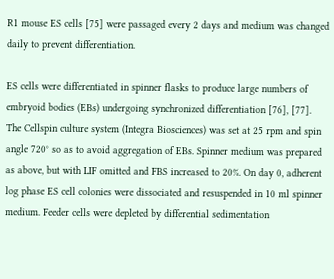R1 mouse ES cells [75] were passaged every 2 days and medium was changed daily to prevent differentiation.

ES cells were differentiated in spinner flasks to produce large numbers of embryoid bodies (EBs) undergoing synchronized differentiation [76], [77]. The Cellspin culture system (Integra Biosciences) was set at 25 rpm and spin angle 720° so as to avoid aggregation of EBs. Spinner medium was prepared as above, but with LIF omitted and FBS increased to 20%. On day 0, adherent log phase ES cell colonies were dissociated and resuspended in 10 ml spinner medium. Feeder cells were depleted by differential sedimentation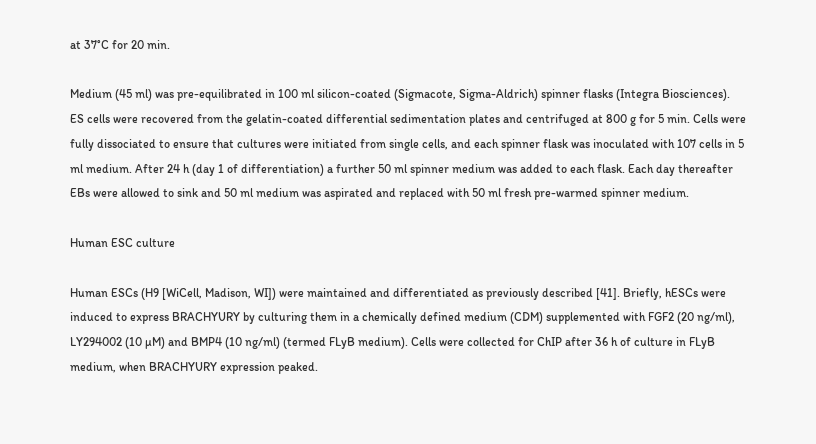at 37°C for 20 min.

Medium (45 ml) was pre-equilibrated in 100 ml silicon-coated (Sigmacote, Sigma-Aldrich) spinner flasks (Integra Biosciences). ES cells were recovered from the gelatin-coated differential sedimentation plates and centrifuged at 800 g for 5 min. Cells were fully dissociated to ensure that cultures were initiated from single cells, and each spinner flask was inoculated with 107 cells in 5 ml medium. After 24 h (day 1 of differentiation) a further 50 ml spinner medium was added to each flask. Each day thereafter EBs were allowed to sink and 50 ml medium was aspirated and replaced with 50 ml fresh pre-warmed spinner medium.

Human ESC culture

Human ESCs (H9 [WiCell, Madison, WI]) were maintained and differentiated as previously described [41]. Briefly, hESCs were induced to express BRACHYURY by culturing them in a chemically defined medium (CDM) supplemented with FGF2 (20 ng/ml), LY294002 (10 µM) and BMP4 (10 ng/ml) (termed FLyB medium). Cells were collected for ChIP after 36 h of culture in FLyB medium, when BRACHYURY expression peaked.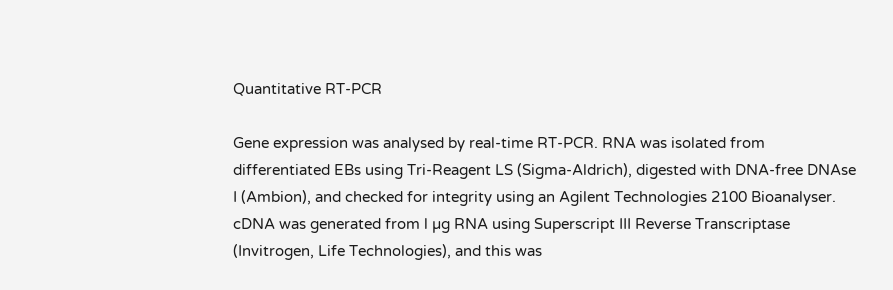Quantitative RT-PCR

Gene expression was analysed by real-time RT-PCR. RNA was isolated from differentiated EBs using Tri-Reagent LS (Sigma-Aldrich), digested with DNA-free DNAse I (Ambion), and checked for integrity using an Agilent Technologies 2100 Bioanalyser. cDNA was generated from l µg RNA using Superscript III Reverse Transcriptase (Invitrogen, Life Technologies), and this was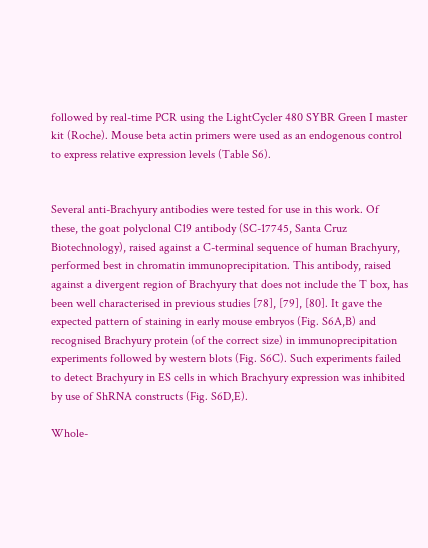followed by real-time PCR using the LightCycler 480 SYBR Green I master kit (Roche). Mouse beta actin primers were used as an endogenous control to express relative expression levels (Table S6).


Several anti-Brachyury antibodies were tested for use in this work. Of these, the goat polyclonal C19 antibody (SC-17745, Santa Cruz Biotechnology), raised against a C-terminal sequence of human Brachyury, performed best in chromatin immunoprecipitation. This antibody, raised against a divergent region of Brachyury that does not include the T box, has been well characterised in previous studies [78], [79], [80]. It gave the expected pattern of staining in early mouse embryos (Fig. S6A,B) and recognised Brachyury protein (of the correct size) in immunoprecipitation experiments followed by western blots (Fig. S6C). Such experiments failed to detect Brachyury in ES cells in which Brachyury expression was inhibited by use of ShRNA constructs (Fig. S6D,E).

Whole-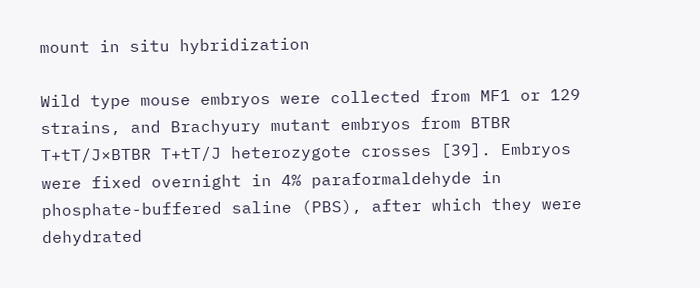mount in situ hybridization

Wild type mouse embryos were collected from MF1 or 129 strains, and Brachyury mutant embryos from BTBR T+tT/J×BTBR T+tT/J heterozygote crosses [39]. Embryos were fixed overnight in 4% paraformaldehyde in phosphate-buffered saline (PBS), after which they were dehydrated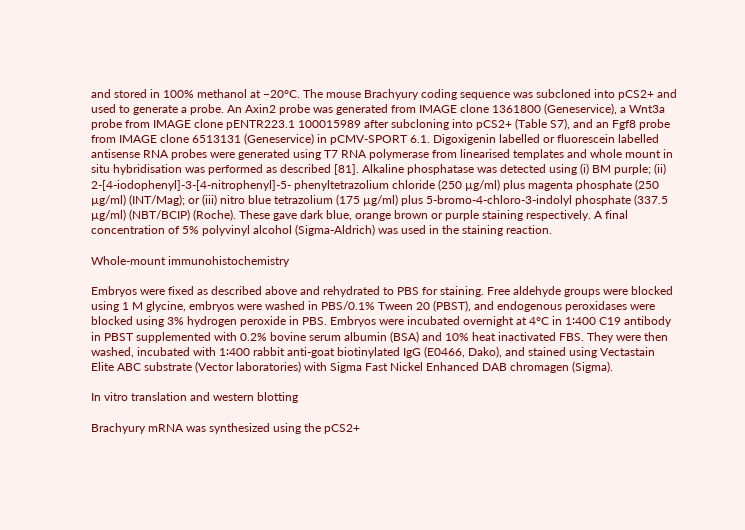and stored in 100% methanol at −20°C. The mouse Brachyury coding sequence was subcloned into pCS2+ and used to generate a probe. An Axin2 probe was generated from IMAGE clone 1361800 (Geneservice), a Wnt3a probe from IMAGE clone pENTR223.1 100015989 after subcloning into pCS2+ (Table S7), and an Fgf8 probe from IMAGE clone 6513131 (Geneservice) in pCMV-SPORT 6.1. Digoxigenin labelled or fluorescein labelled antisense RNA probes were generated using T7 RNA polymerase from linearised templates and whole mount in situ hybridisation was performed as described [81]. Alkaline phosphatase was detected using (i) BM purple; (ii) 2-[4-iodophenyl]-3-[4-nitrophenyl]-5- phenyltetrazolium chloride (250 µg/ml) plus magenta phosphate (250 µg/ml) (INT/Mag); or (iii) nitro blue tetrazolium (175 µg/ml) plus 5-bromo-4-chloro-3-indolyl phosphate (337.5 µg/ml) (NBT/BCIP) (Roche). These gave dark blue, orange brown or purple staining respectively. A final concentration of 5% polyvinyl alcohol (Sigma-Aldrich) was used in the staining reaction.

Whole-mount immunohistochemistry

Embryos were fixed as described above and rehydrated to PBS for staining. Free aldehyde groups were blocked using 1 M glycine, embryos were washed in PBS/0.1% Tween 20 (PBST), and endogenous peroxidases were blocked using 3% hydrogen peroxide in PBS. Embryos were incubated overnight at 4°C in 1∶400 C19 antibody in PBST supplemented with 0.2% bovine serum albumin (BSA) and 10% heat inactivated FBS. They were then washed, incubated with 1∶400 rabbit anti-goat biotinylated IgG (E0466, Dako), and stained using Vectastain Elite ABC substrate (Vector laboratories) with Sigma Fast Nickel Enhanced DAB chromagen (Sigma).

In vitro translation and western blotting

Brachyury mRNA was synthesized using the pCS2+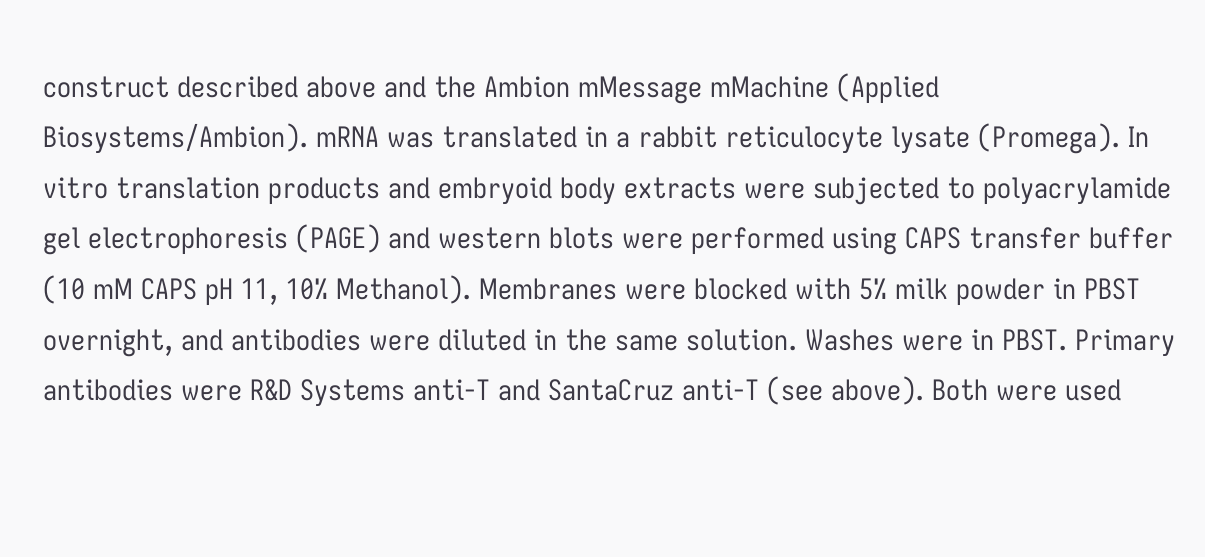construct described above and the Ambion mMessage mMachine (Applied Biosystems/Ambion). mRNA was translated in a rabbit reticulocyte lysate (Promega). In vitro translation products and embryoid body extracts were subjected to polyacrylamide gel electrophoresis (PAGE) and western blots were performed using CAPS transfer buffer (10 mM CAPS pH 11, 10% Methanol). Membranes were blocked with 5% milk powder in PBST overnight, and antibodies were diluted in the same solution. Washes were in PBST. Primary antibodies were R&D Systems anti-T and SantaCruz anti-T (see above). Both were used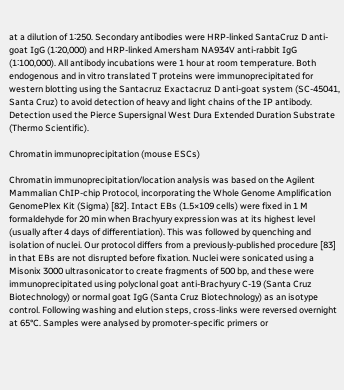at a dilution of 1∶250. Secondary antibodies were HRP-linked SantaCruz D anti-goat IgG (1∶20,000) and HRP-linked Amersham NA934V anti-rabbit IgG (1∶100,000). All antibody incubations were 1 hour at room temperature. Both endogenous and in vitro translated T proteins were immunoprecipitated for western blotting using the Santacruz Exactacruz D anti-goat system (SC-45041, Santa Cruz) to avoid detection of heavy and light chains of the IP antibody. Detection used the Pierce Supersignal West Dura Extended Duration Substrate (Thermo Scientific).

Chromatin immunoprecipitation (mouse ESCs)

Chromatin immunoprecipitation/location analysis was based on the Agilent Mammalian ChIP-chip Protocol, incorporating the Whole Genome Amplification GenomePlex Kit (Sigma) [82]. Intact EBs (1.5×109 cells) were fixed in 1 M formaldehyde for 20 min when Brachyury expression was at its highest level (usually after 4 days of differentiation). This was followed by quenching and isolation of nuclei. Our protocol differs from a previously-published procedure [83] in that EBs are not disrupted before fixation. Nuclei were sonicated using a Misonix 3000 ultrasonicator to create fragments of 500 bp, and these were immunoprecipitated using polyclonal goat anti-Brachyury C-19 (Santa Cruz Biotechnology) or normal goat IgG (Santa Cruz Biotechnology) as an isotype control. Following washing and elution steps, cross-links were reversed overnight at 65°C. Samples were analysed by promoter-specific primers or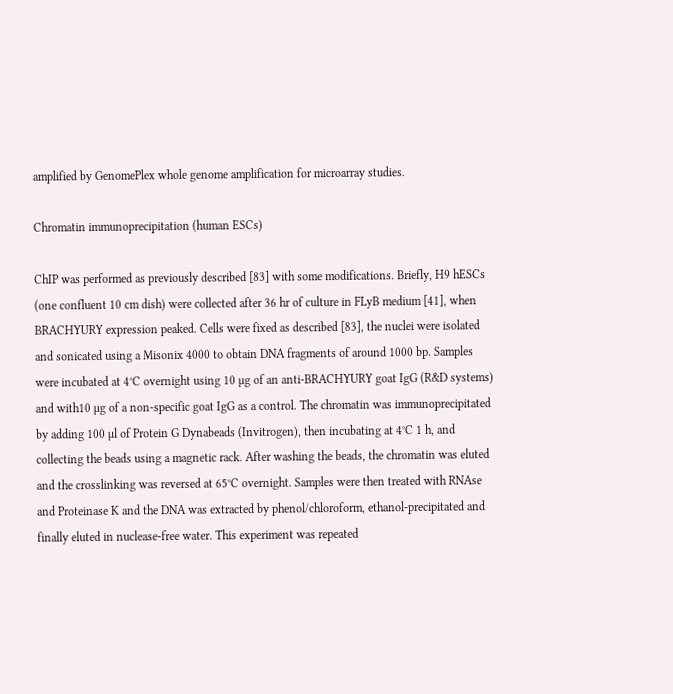amplified by GenomePlex whole genome amplification for microarray studies.

Chromatin immunoprecipitation (human ESCs)

ChIP was performed as previously described [83] with some modifications. Briefly, H9 hESCs (one confluent 10 cm dish) were collected after 36 hr of culture in FLyB medium [41], when BRACHYURY expression peaked. Cells were fixed as described [83], the nuclei were isolated and sonicated using a Misonix 4000 to obtain DNA fragments of around 1000 bp. Samples were incubated at 4°C overnight using 10 µg of an anti-BRACHYURY goat IgG (R&D systems) and with10 µg of a non-specific goat IgG as a control. The chromatin was immunoprecipitated by adding 100 µl of Protein G Dynabeads (Invitrogen), then incubating at 4°C 1 h, and collecting the beads using a magnetic rack. After washing the beads, the chromatin was eluted and the crosslinking was reversed at 65°C overnight. Samples were then treated with RNAse and Proteinase K and the DNA was extracted by phenol/chloroform, ethanol-precipitated and finally eluted in nuclease-free water. This experiment was repeated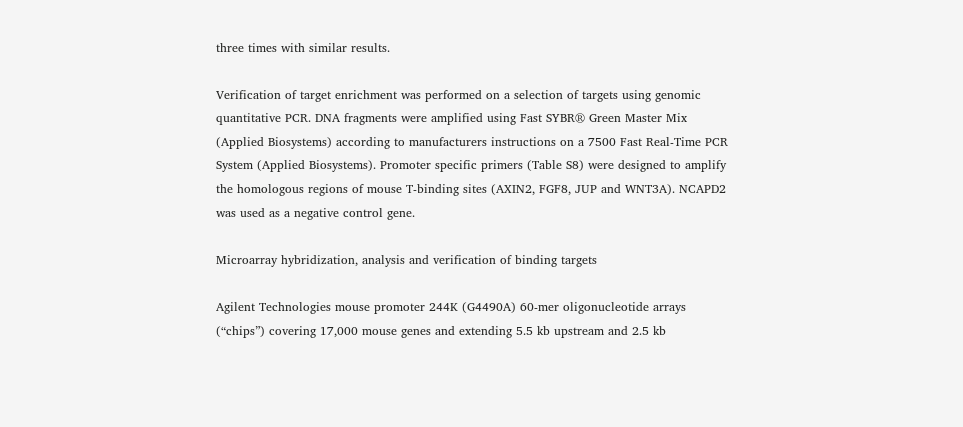three times with similar results.

Verification of target enrichment was performed on a selection of targets using genomic quantitative PCR. DNA fragments were amplified using Fast SYBR® Green Master Mix (Applied Biosystems) according to manufacturers instructions on a 7500 Fast Real-Time PCR System (Applied Biosystems). Promoter specific primers (Table S8) were designed to amplify the homologous regions of mouse T-binding sites (AXIN2, FGF8, JUP and WNT3A). NCAPD2 was used as a negative control gene.

Microarray hybridization, analysis and verification of binding targets

Agilent Technologies mouse promoter 244K (G4490A) 60-mer oligonucleotide arrays (“chips”) covering 17,000 mouse genes and extending 5.5 kb upstream and 2.5 kb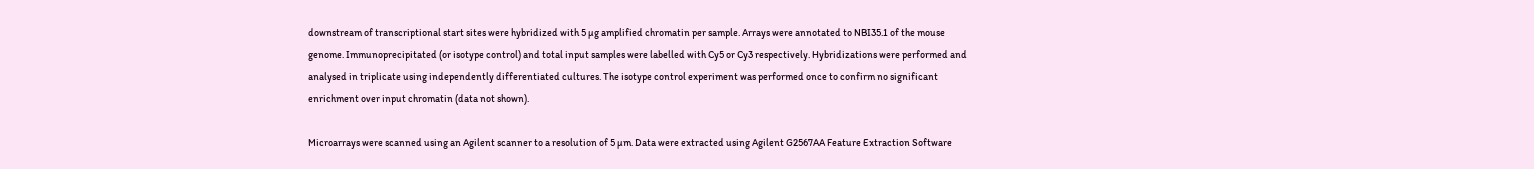downstream of transcriptional start sites were hybridized with 5 µg amplified chromatin per sample. Arrays were annotated to NBI35.1 of the mouse genome. Immunoprecipitated (or isotype control) and total input samples were labelled with Cy5 or Cy3 respectively. Hybridizations were performed and analysed in triplicate using independently differentiated cultures. The isotype control experiment was performed once to confirm no significant enrichment over input chromatin (data not shown).

Microarrays were scanned using an Agilent scanner to a resolution of 5 µm. Data were extracted using Agilent G2567AA Feature Extraction Software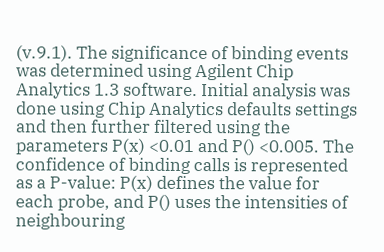(v.9.1). The significance of binding events was determined using Agilent Chip Analytics 1.3 software. Initial analysis was done using Chip Analytics defaults settings and then further filtered using the parameters P(x) <0.01 and P() <0.005. The confidence of binding calls is represented as a P-value: P(x) defines the value for each probe, and P() uses the intensities of neighbouring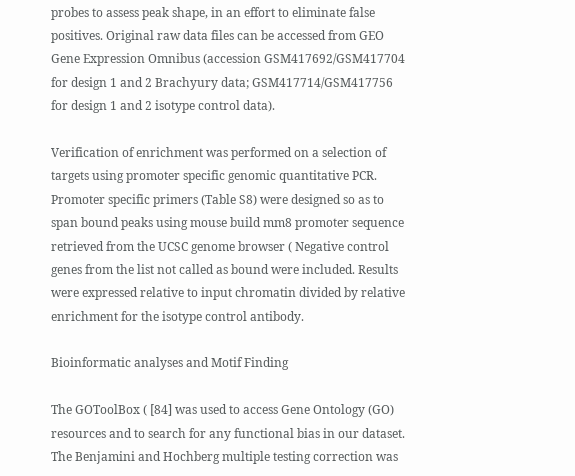probes to assess peak shape, in an effort to eliminate false positives. Original raw data files can be accessed from GEO Gene Expression Omnibus (accession GSM417692/GSM417704 for design 1 and 2 Brachyury data; GSM417714/GSM417756 for design 1 and 2 isotype control data).

Verification of enrichment was performed on a selection of targets using promoter specific genomic quantitative PCR. Promoter specific primers (Table S8) were designed so as to span bound peaks using mouse build mm8 promoter sequence retrieved from the UCSC genome browser ( Negative control genes from the list not called as bound were included. Results were expressed relative to input chromatin divided by relative enrichment for the isotype control antibody.

Bioinformatic analyses and Motif Finding

The GOToolBox ( [84] was used to access Gene Ontology (GO) resources and to search for any functional bias in our dataset. The Benjamini and Hochberg multiple testing correction was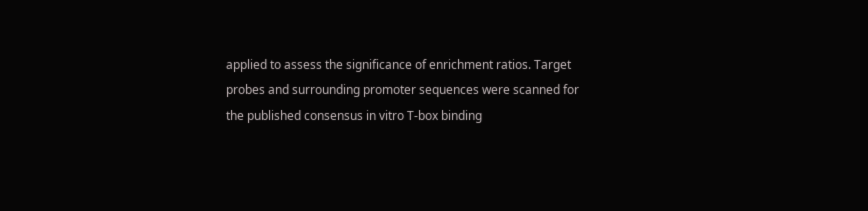applied to assess the significance of enrichment ratios. Target probes and surrounding promoter sequences were scanned for the published consensus in vitro T-box binding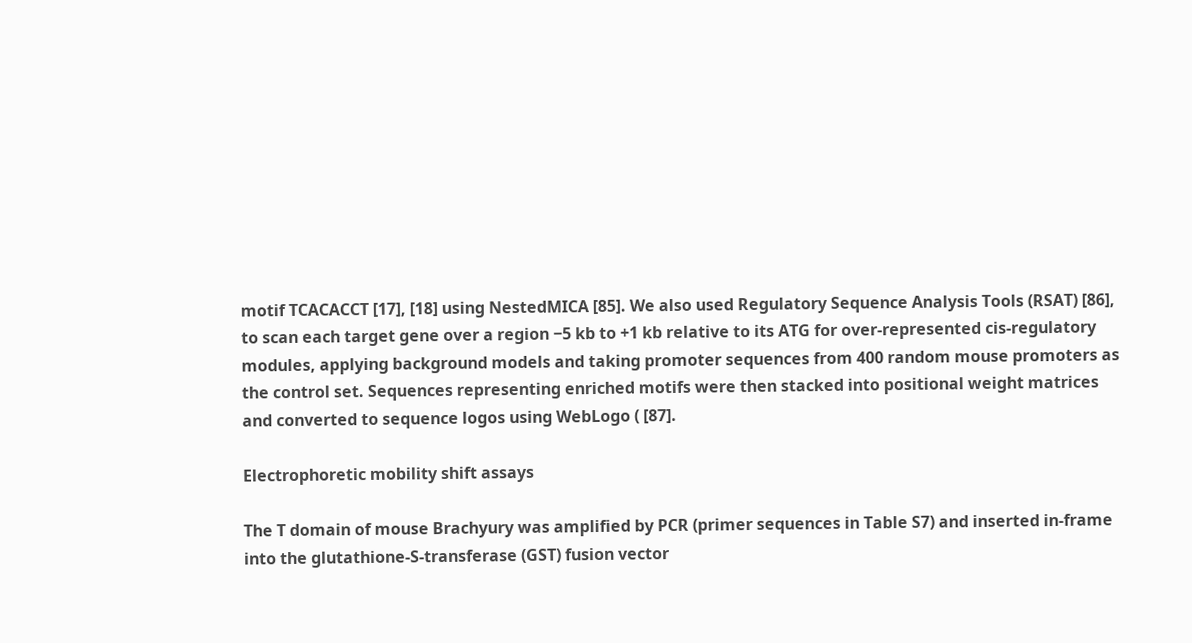motif TCACACCT [17], [18] using NestedMICA [85]. We also used Regulatory Sequence Analysis Tools (RSAT) [86], to scan each target gene over a region −5 kb to +1 kb relative to its ATG for over-represented cis-regulatory modules, applying background models and taking promoter sequences from 400 random mouse promoters as the control set. Sequences representing enriched motifs were then stacked into positional weight matrices and converted to sequence logos using WebLogo ( [87].

Electrophoretic mobility shift assays

The T domain of mouse Brachyury was amplified by PCR (primer sequences in Table S7) and inserted in-frame into the glutathione-S-transferase (GST) fusion vector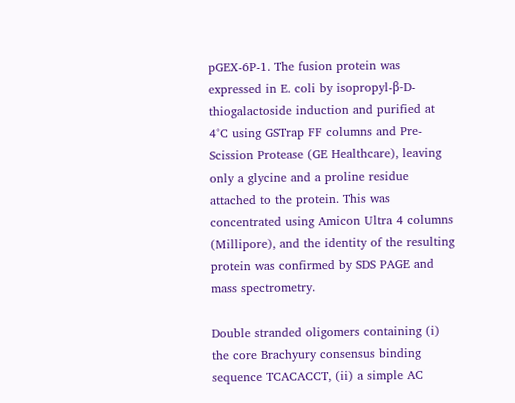pGEX-6P-1. The fusion protein was expressed in E. coli by isopropyl-β-D-thiogalactoside induction and purified at 4°C using GSTrap FF columns and Pre-Scission Protease (GE Healthcare), leaving only a glycine and a proline residue attached to the protein. This was concentrated using Amicon Ultra 4 columns (Millipore), and the identity of the resulting protein was confirmed by SDS PAGE and mass spectrometry.

Double stranded oligomers containing (i) the core Brachyury consensus binding sequence TCACACCT, (ii) a simple AC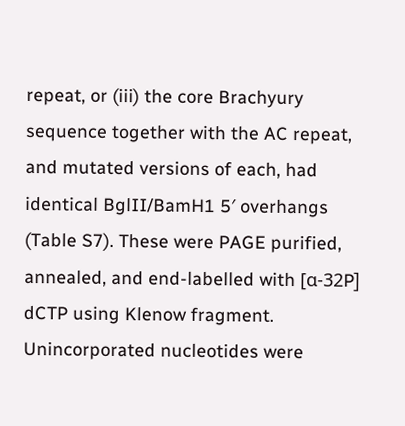repeat, or (iii) the core Brachyury sequence together with the AC repeat, and mutated versions of each, had identical BglII/BamH1 5′ overhangs (Table S7). These were PAGE purified, annealed, and end-labelled with [α-32P] dCTP using Klenow fragment. Unincorporated nucleotides were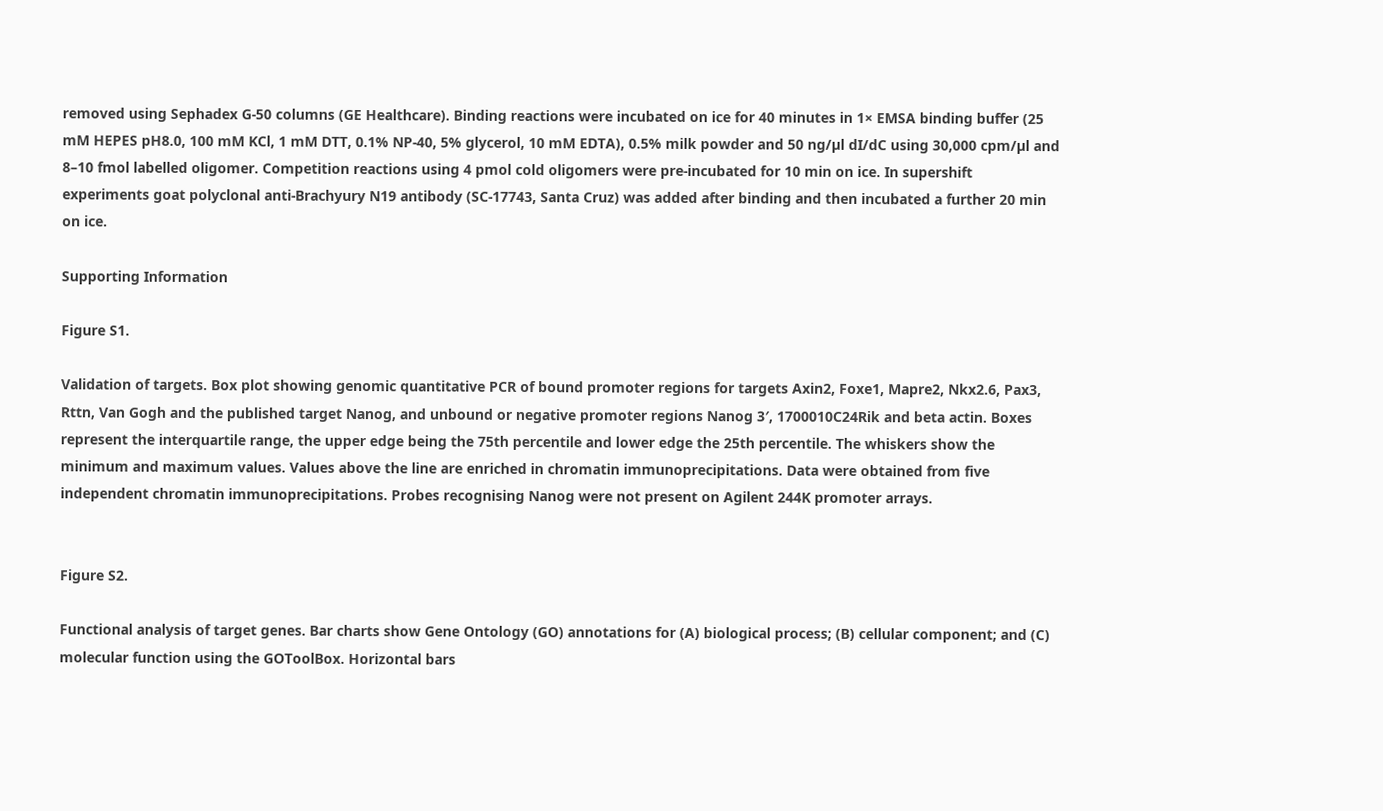removed using Sephadex G-50 columns (GE Healthcare). Binding reactions were incubated on ice for 40 minutes in 1× EMSA binding buffer (25 mM HEPES pH8.0, 100 mM KCl, 1 mM DTT, 0.1% NP-40, 5% glycerol, 10 mM EDTA), 0.5% milk powder and 50 ng/µl dI/dC using 30,000 cpm/µl and 8–10 fmol labelled oligomer. Competition reactions using 4 pmol cold oligomers were pre-incubated for 10 min on ice. In supershift experiments goat polyclonal anti-Brachyury N19 antibody (SC-17743, Santa Cruz) was added after binding and then incubated a further 20 min on ice.

Supporting Information

Figure S1.

Validation of targets. Box plot showing genomic quantitative PCR of bound promoter regions for targets Axin2, Foxe1, Mapre2, Nkx2.6, Pax3, Rttn, Van Gogh and the published target Nanog, and unbound or negative promoter regions Nanog 3′, 1700010C24Rik and beta actin. Boxes represent the interquartile range, the upper edge being the 75th percentile and lower edge the 25th percentile. The whiskers show the minimum and maximum values. Values above the line are enriched in chromatin immunoprecipitations. Data were obtained from five independent chromatin immunoprecipitations. Probes recognising Nanog were not present on Agilent 244K promoter arrays.


Figure S2.

Functional analysis of target genes. Bar charts show Gene Ontology (GO) annotations for (A) biological process; (B) cellular component; and (C) molecular function using the GOToolBox. Horizontal bars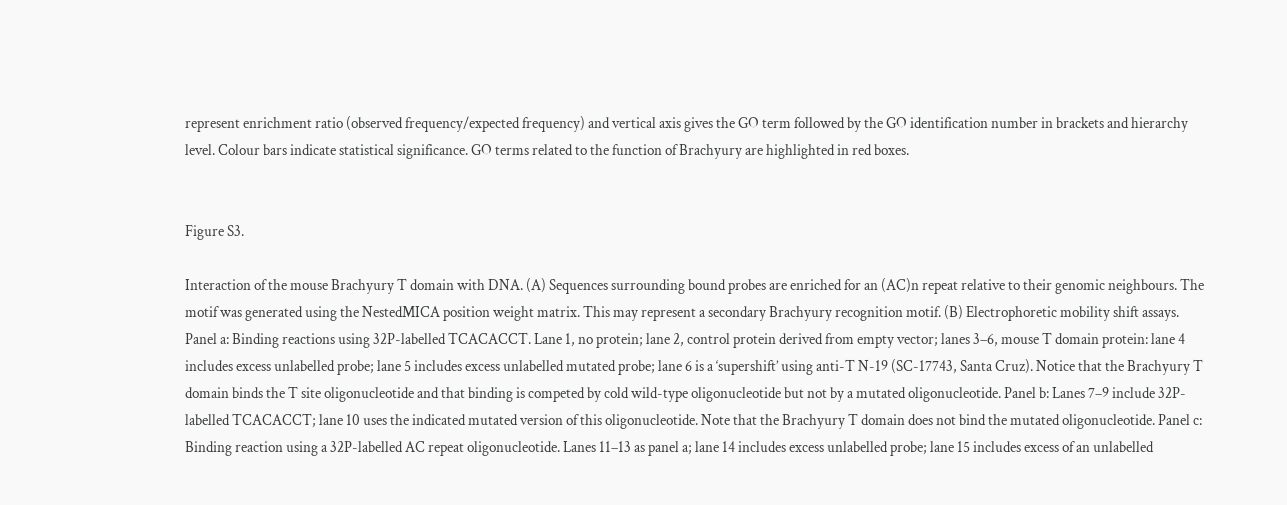represent enrichment ratio (observed frequency/expected frequency) and vertical axis gives the GO term followed by the GO identification number in brackets and hierarchy level. Colour bars indicate statistical significance. GO terms related to the function of Brachyury are highlighted in red boxes.


Figure S3.

Interaction of the mouse Brachyury T domain with DNA. (A) Sequences surrounding bound probes are enriched for an (AC)n repeat relative to their genomic neighbours. The motif was generated using the NestedMICA position weight matrix. This may represent a secondary Brachyury recognition motif. (B) Electrophoretic mobility shift assays. Panel a: Binding reactions using 32P-labelled TCACACCT. Lane 1, no protein; lane 2, control protein derived from empty vector; lanes 3–6, mouse T domain protein: lane 4 includes excess unlabelled probe; lane 5 includes excess unlabelled mutated probe; lane 6 is a ‘supershift’ using anti-T N-19 (SC-17743, Santa Cruz). Notice that the Brachyury T domain binds the T site oligonucleotide and that binding is competed by cold wild-type oligonucleotide but not by a mutated oligonucleotide. Panel b: Lanes 7–9 include 32P-labelled TCACACCT; lane 10 uses the indicated mutated version of this oligonucleotide. Note that the Brachyury T domain does not bind the mutated oligonucleotide. Panel c: Binding reaction using a 32P-labelled AC repeat oligonucleotide. Lanes 11–13 as panel a; lane 14 includes excess unlabelled probe; lane 15 includes excess of an unlabelled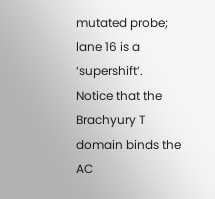mutated probe; lane 16 is a ‘supershift’. Notice that the Brachyury T domain binds the AC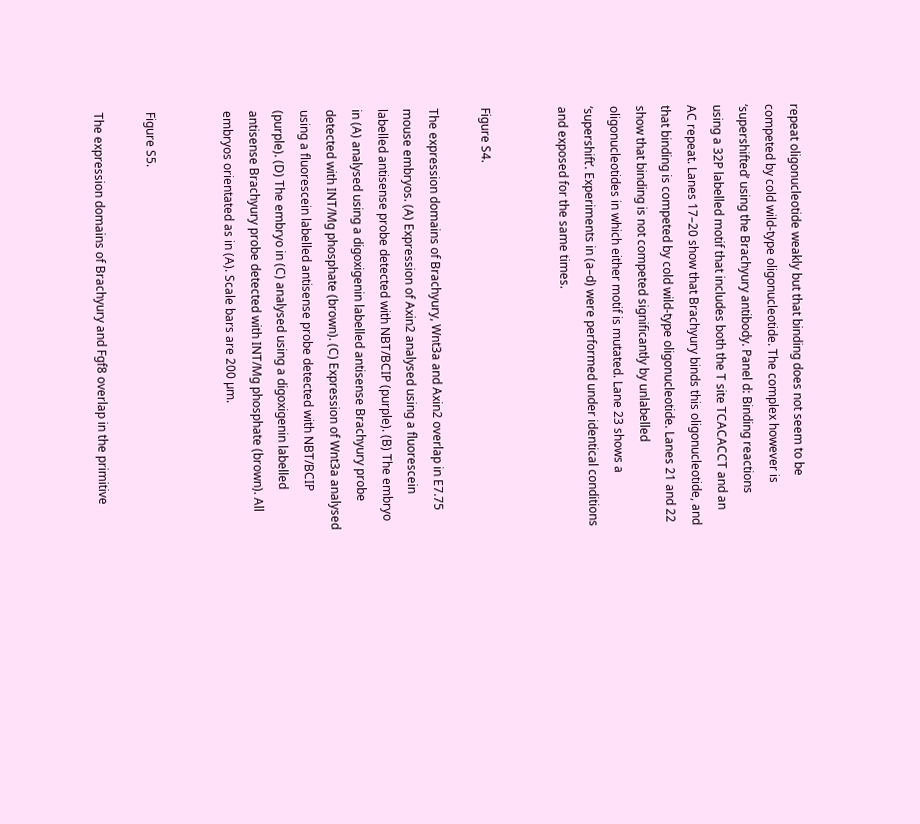repeat oligonucleotide weakly but that binding does not seem to be competed by cold wild-type oligonucleotide. The complex however is ‘supershifted’ using the Brachyury antibody. Panel d: Binding reactions using a 32P labelled motif that includes both the T site TCACACCT and an AC repeat. Lanes 17–20 show that Brachyury binds this oligonucleotide, and that binding is competed by cold wild-type oligonucleotide. Lanes 21 and 22 show that binding is not competed significantly by unlabelled oligonucleotides in which either motif is mutated. Lane 23 shows a ‘supershift’. Experiments in (a–d) were performed under identical conditions and exposed for the same times.


Figure S4.

The expression domains of Brachyury, Wnt3a and Axin2 overlap in E7.75 mouse embryos. (A) Expression of Axin2 analysed using a fluorescein labelled antisense probe detected with NBT/BCIP (purple). (B) The embryo in (A) analysed using a digoxigenin labelled antisense Brachyury probe detected with INT/Mg phosphate (brown). (C) Expression of Wnt3a analysed using a fluorescein labelled antisense probe detected with NBT/BCIP (purple). (D) The embryo in (C) analysed using a digoxigenin labelled antisense Brachyury probe detected with INT/Mg phosphate (brown). All embryos orientated as in (A). Scale bars are 200 µm.


Figure S5.

The expression domains of Brachyury and Fgf8 overlap in the primitive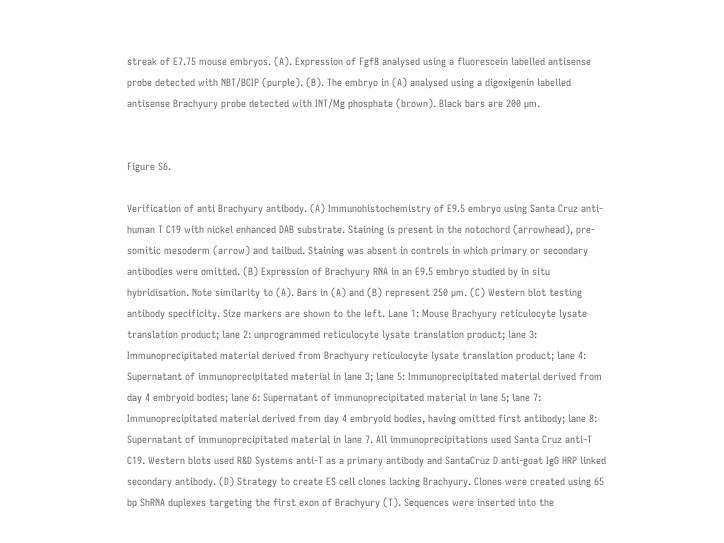streak of E7.75 mouse embryos. (A). Expression of Fgf8 analysed using a fluorescein labelled antisense probe detected with NBT/BCIP (purple). (B). The embryo in (A) analysed using a digoxigenin labelled antisense Brachyury probe detected with INT/Mg phosphate (brown). Black bars are 200 µm.


Figure S6.

Verification of anti Brachyury antibody. (A) Immunohistochemistry of E9.5 embryo using Santa Cruz anti-human T C19 with nickel enhanced DAB substrate. Staining is present in the notochord (arrowhead), pre-somitic mesoderm (arrow) and tailbud. Staining was absent in controls in which primary or secondary antibodies were omitted. (B) Expression of Brachyury RNA in an E9.5 embryo studied by in situ hybridisation. Note similarity to (A). Bars in (A) and (B) represent 250 µm. (C) Western blot testing antibody specificity. Size markers are shown to the left. Lane 1: Mouse Brachyury reticulocyte lysate translation product; lane 2: unprogrammed reticulocyte lysate translation product; lane 3: Immunoprecipitated material derived from Brachyury reticulocyte lysate translation product; lane 4: Supernatant of immunoprecipitated material in lane 3; lane 5: Immunoprecipitated material derived from day 4 embryoid bodies; lane 6: Supernatant of immunoprecipitated material in lane 5; lane 7: Immunoprecipitated material derived from day 4 embryoid bodies, having omitted first antibody; lane 8: Supernatant of immunoprecipitated material in lane 7. All immunoprecipitations used Santa Cruz anti-T C19. Western blots used R&D Systems anti-T as a primary antibody and SantaCruz D anti-goat IgG HRP linked secondary antibody. (D) Strategy to create ES cell clones lacking Brachyury. Clones were created using 65 bp ShRNA duplexes targeting the first exon of Brachyury (T). Sequences were inserted into the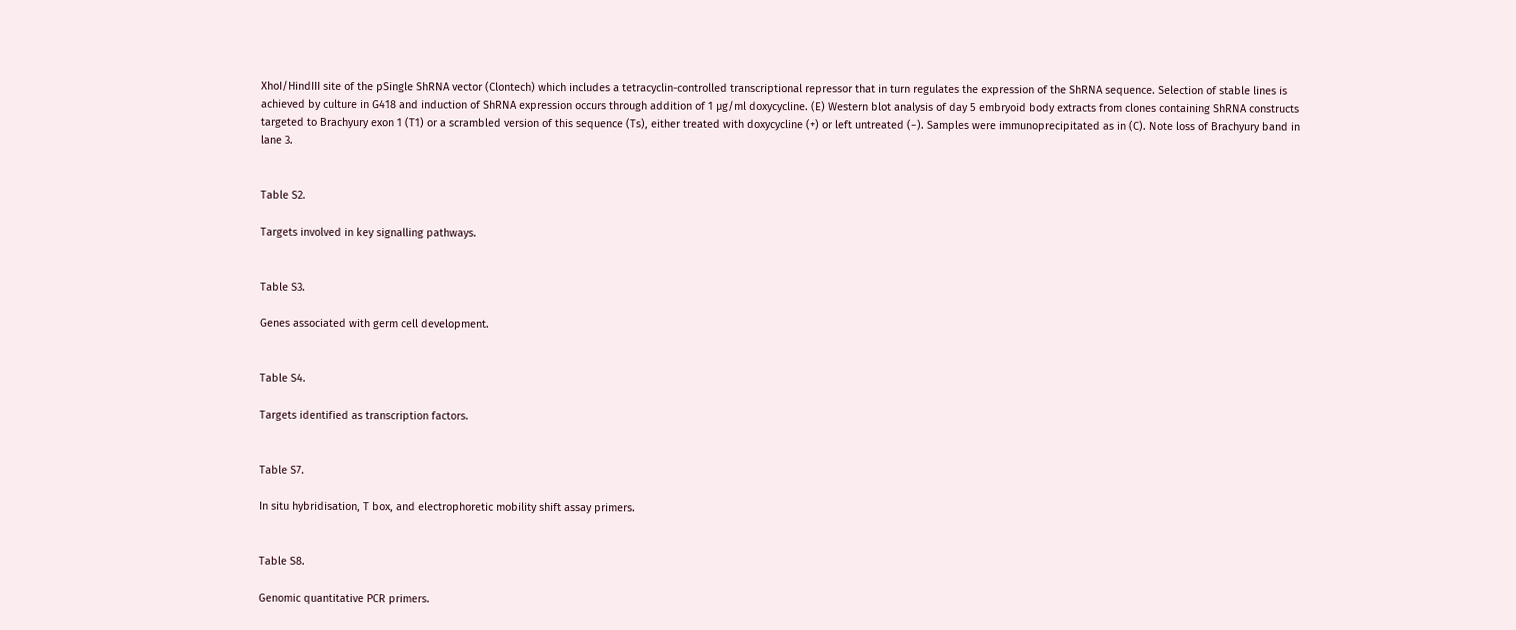XhoI/HindIII site of the pSingle ShRNA vector (Clontech) which includes a tetracyclin-controlled transcriptional repressor that in turn regulates the expression of the ShRNA sequence. Selection of stable lines is achieved by culture in G418 and induction of ShRNA expression occurs through addition of 1 µg/ml doxycycline. (E) Western blot analysis of day 5 embryoid body extracts from clones containing ShRNA constructs targeted to Brachyury exon 1 (T1) or a scrambled version of this sequence (Ts), either treated with doxycycline (+) or left untreated (−). Samples were immunoprecipitated as in (C). Note loss of Brachyury band in lane 3.


Table S2.

Targets involved in key signalling pathways.


Table S3.

Genes associated with germ cell development.


Table S4.

Targets identified as transcription factors.


Table S7.

In situ hybridisation, T box, and electrophoretic mobility shift assay primers.


Table S8.

Genomic quantitative PCR primers.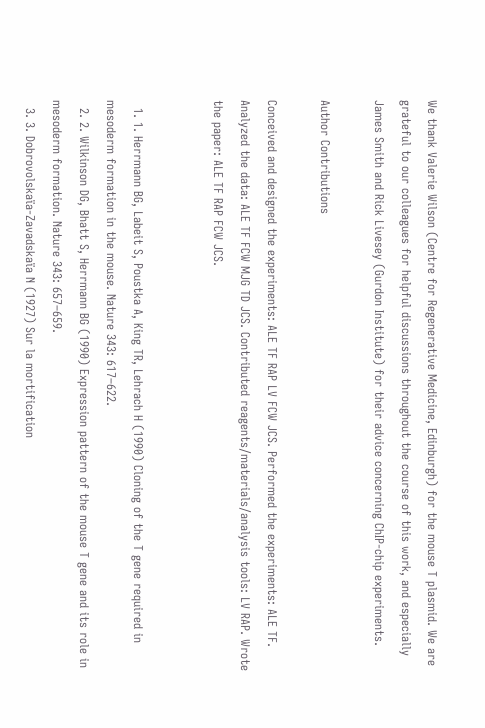We thank Valerie Wilson (Centre for Regenerative Medicine, Edinburgh) for the mouse T plasmid. We are grateful to our colleagues for helpful discussions throughout the course of this work, and especially James Smith and Rick Livesey (Gurdon Institute) for their advice concerning ChIP-chip experiments.

Author Contributions

Conceived and designed the experiments: ALE TF RAP LV FCW JCS. Performed the experiments: ALE TF. Analyzed the data: ALE TF FCW MJG TD JCS. Contributed reagents/materials/analysis tools: LV RAP. Wrote the paper: ALE TF RAP FCW JCS.


  1. 1. Herrmann BG, Labeit S, Poustka A, King TR, Lehrach H (1990) Cloning of the T gene required in mesoderm formation in the mouse. Nature 343: 617–622.
  2. 2. Wilkinson DG, Bhatt S, Herrmann BG (1990) Expression pattern of the mouse T gene and its role in mesoderm formation. Nature 343: 657–659.
  3. 3. Dobrovolskaïa-Zavadskaïa N (1927) Sur la mortification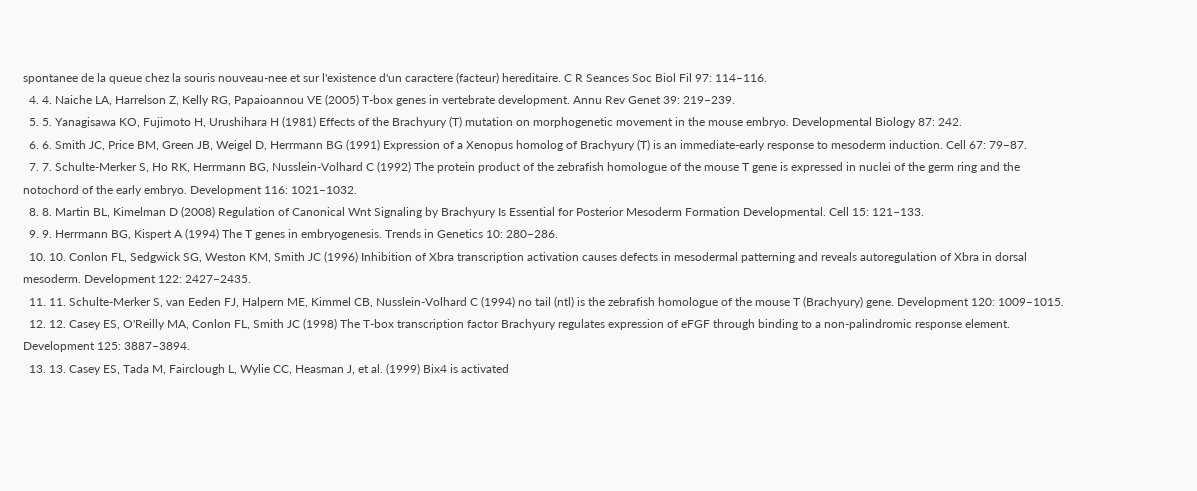spontanee de la queue chez la souris nouveau-nee et sur l'existence d'un caractere (facteur) hereditaire. C R Seances Soc Biol Fil 97: 114–116.
  4. 4. Naiche LA, Harrelson Z, Kelly RG, Papaioannou VE (2005) T-box genes in vertebrate development. Annu Rev Genet 39: 219–239.
  5. 5. Yanagisawa KO, Fujimoto H, Urushihara H (1981) Effects of the Brachyury (T) mutation on morphogenetic movement in the mouse embryo. Developmental Biology 87: 242.
  6. 6. Smith JC, Price BM, Green JB, Weigel D, Herrmann BG (1991) Expression of a Xenopus homolog of Brachyury (T) is an immediate-early response to mesoderm induction. Cell 67: 79–87.
  7. 7. Schulte-Merker S, Ho RK, Herrmann BG, Nusslein-Volhard C (1992) The protein product of the zebrafish homologue of the mouse T gene is expressed in nuclei of the germ ring and the notochord of the early embryo. Development 116: 1021–1032.
  8. 8. Martin BL, Kimelman D (2008) Regulation of Canonical Wnt Signaling by Brachyury Is Essential for Posterior Mesoderm Formation Developmental. Cell 15: 121–133.
  9. 9. Herrmann BG, Kispert A (1994) The T genes in embryogenesis. Trends in Genetics 10: 280–286.
  10. 10. Conlon FL, Sedgwick SG, Weston KM, Smith JC (1996) Inhibition of Xbra transcription activation causes defects in mesodermal patterning and reveals autoregulation of Xbra in dorsal mesoderm. Development 122: 2427–2435.
  11. 11. Schulte-Merker S, van Eeden FJ, Halpern ME, Kimmel CB, Nusslein-Volhard C (1994) no tail (ntl) is the zebrafish homologue of the mouse T (Brachyury) gene. Development 120: 1009–1015.
  12. 12. Casey ES, O'Reilly MA, Conlon FL, Smith JC (1998) The T-box transcription factor Brachyury regulates expression of eFGF through binding to a non-palindromic response element. Development 125: 3887–3894.
  13. 13. Casey ES, Tada M, Fairclough L, Wylie CC, Heasman J, et al. (1999) Bix4 is activated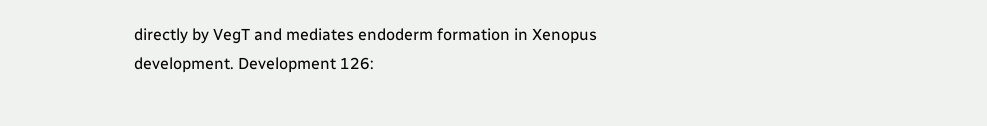directly by VegT and mediates endoderm formation in Xenopus development. Development 126: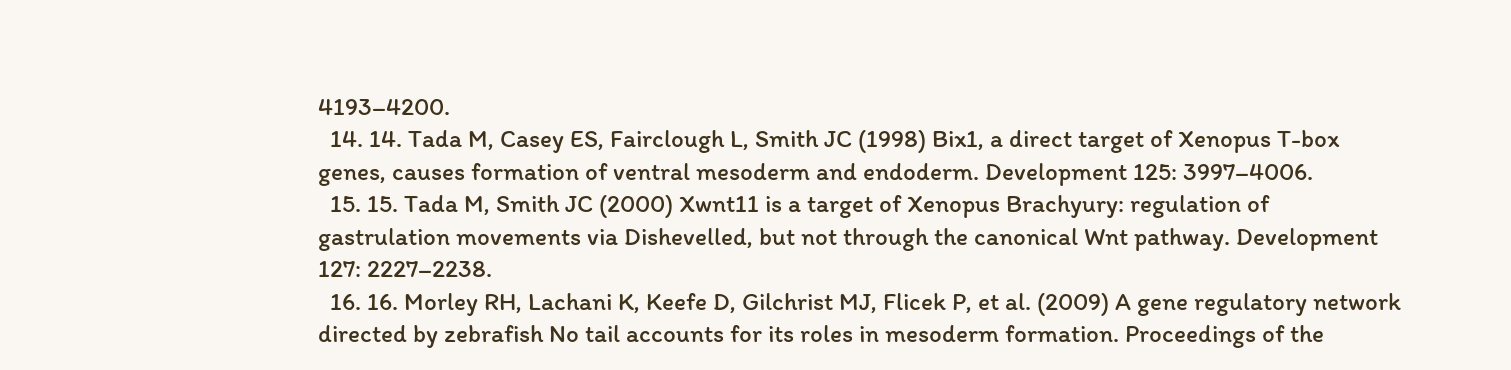4193–4200.
  14. 14. Tada M, Casey ES, Fairclough L, Smith JC (1998) Bix1, a direct target of Xenopus T-box genes, causes formation of ventral mesoderm and endoderm. Development 125: 3997–4006.
  15. 15. Tada M, Smith JC (2000) Xwnt11 is a target of Xenopus Brachyury: regulation of gastrulation movements via Dishevelled, but not through the canonical Wnt pathway. Development 127: 2227–2238.
  16. 16. Morley RH, Lachani K, Keefe D, Gilchrist MJ, Flicek P, et al. (2009) A gene regulatory network directed by zebrafish No tail accounts for its roles in mesoderm formation. Proceedings of the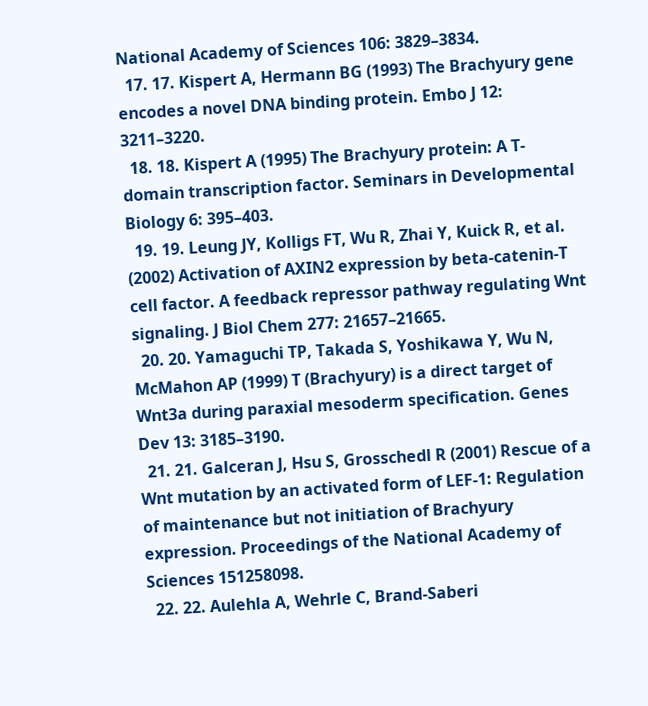National Academy of Sciences 106: 3829–3834.
  17. 17. Kispert A, Hermann BG (1993) The Brachyury gene encodes a novel DNA binding protein. Embo J 12: 3211–3220.
  18. 18. Kispert A (1995) The Brachyury protein: A T-domain transcription factor. Seminars in Developmental Biology 6: 395–403.
  19. 19. Leung JY, Kolligs FT, Wu R, Zhai Y, Kuick R, et al. (2002) Activation of AXIN2 expression by beta-catenin-T cell factor. A feedback repressor pathway regulating Wnt signaling. J Biol Chem 277: 21657–21665.
  20. 20. Yamaguchi TP, Takada S, Yoshikawa Y, Wu N, McMahon AP (1999) T (Brachyury) is a direct target of Wnt3a during paraxial mesoderm specification. Genes Dev 13: 3185–3190.
  21. 21. Galceran J, Hsu S, Grosschedl R (2001) Rescue of a Wnt mutation by an activated form of LEF-1: Regulation of maintenance but not initiation of Brachyury expression. Proceedings of the National Academy of Sciences 151258098.
  22. 22. Aulehla A, Wehrle C, Brand-Saberi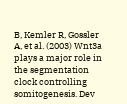B, Kemler R, Gossler A, et al. (2003) Wnt3a plays a major role in the segmentation clock controlling somitogenesis. Dev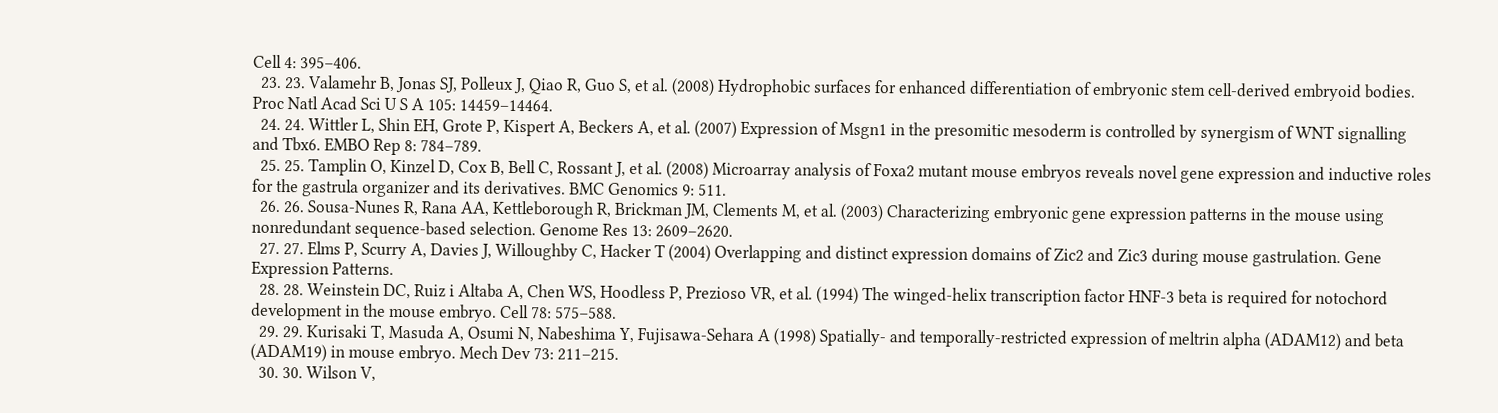Cell 4: 395–406.
  23. 23. Valamehr B, Jonas SJ, Polleux J, Qiao R, Guo S, et al. (2008) Hydrophobic surfaces for enhanced differentiation of embryonic stem cell-derived embryoid bodies. Proc Natl Acad Sci U S A 105: 14459–14464.
  24. 24. Wittler L, Shin EH, Grote P, Kispert A, Beckers A, et al. (2007) Expression of Msgn1 in the presomitic mesoderm is controlled by synergism of WNT signalling and Tbx6. EMBO Rep 8: 784–789.
  25. 25. Tamplin O, Kinzel D, Cox B, Bell C, Rossant J, et al. (2008) Microarray analysis of Foxa2 mutant mouse embryos reveals novel gene expression and inductive roles for the gastrula organizer and its derivatives. BMC Genomics 9: 511.
  26. 26. Sousa-Nunes R, Rana AA, Kettleborough R, Brickman JM, Clements M, et al. (2003) Characterizing embryonic gene expression patterns in the mouse using nonredundant sequence-based selection. Genome Res 13: 2609–2620.
  27. 27. Elms P, Scurry A, Davies J, Willoughby C, Hacker T (2004) Overlapping and distinct expression domains of Zic2 and Zic3 during mouse gastrulation. Gene Expression Patterns.
  28. 28. Weinstein DC, Ruiz i Altaba A, Chen WS, Hoodless P, Prezioso VR, et al. (1994) The winged-helix transcription factor HNF-3 beta is required for notochord development in the mouse embryo. Cell 78: 575–588.
  29. 29. Kurisaki T, Masuda A, Osumi N, Nabeshima Y, Fujisawa-Sehara A (1998) Spatially- and temporally-restricted expression of meltrin alpha (ADAM12) and beta (ADAM19) in mouse embryo. Mech Dev 73: 211–215.
  30. 30. Wilson V,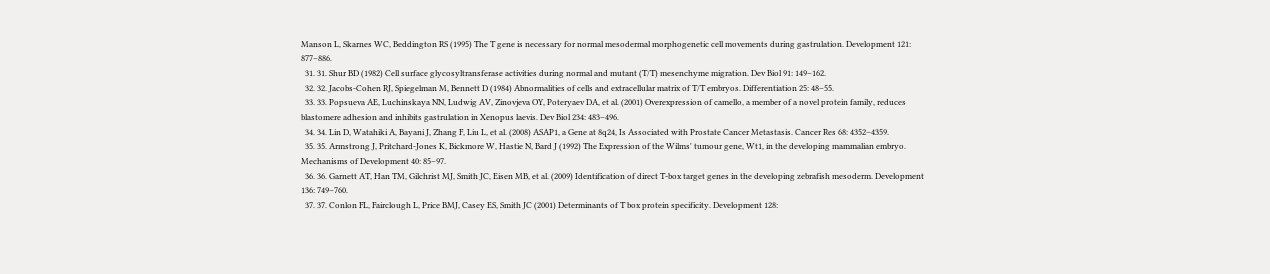Manson L, Skarnes WC, Beddington RS (1995) The T gene is necessary for normal mesodermal morphogenetic cell movements during gastrulation. Development 121: 877–886.
  31. 31. Shur BD (1982) Cell surface glycosyltransferase activities during normal and mutant (T/T) mesenchyme migration. Dev Biol 91: 149–162.
  32. 32. Jacobs-Cohen RJ, Spiegelman M, Bennett D (1984) Abnormalities of cells and extracellular matrix of T/T embryos. Differentiation 25: 48–55.
  33. 33. Popsueva AE, Luchinskaya NN, Ludwig AV, Zinovjeva OY, Poteryaev DA, et al. (2001) Overexpression of camello, a member of a novel protein family, reduces blastomere adhesion and inhibits gastrulation in Xenopus laevis. Dev Biol 234: 483–496.
  34. 34. Lin D, Watahiki A, Bayani J, Zhang F, Liu L, et al. (2008) ASAP1, a Gene at 8q24, Is Associated with Prostate Cancer Metastasis. Cancer Res 68: 4352–4359.
  35. 35. Armstrong J, Pritchard-Jones K, Bickmore W, Hastie N, Bard J (1992) The Expression of the Wilms' tumour gene, Wt1, in the developing mammalian embryo. Mechanisms of Development 40: 85–97.
  36. 36. Garnett AT, Han TM, Gilchrist MJ, Smith JC, Eisen MB, et al. (2009) Identification of direct T-box target genes in the developing zebrafish mesoderm. Development 136: 749–760.
  37. 37. Conlon FL, Fairclough L, Price BMJ, Casey ES, Smith JC (2001) Determinants of T box protein specificity. Development 128: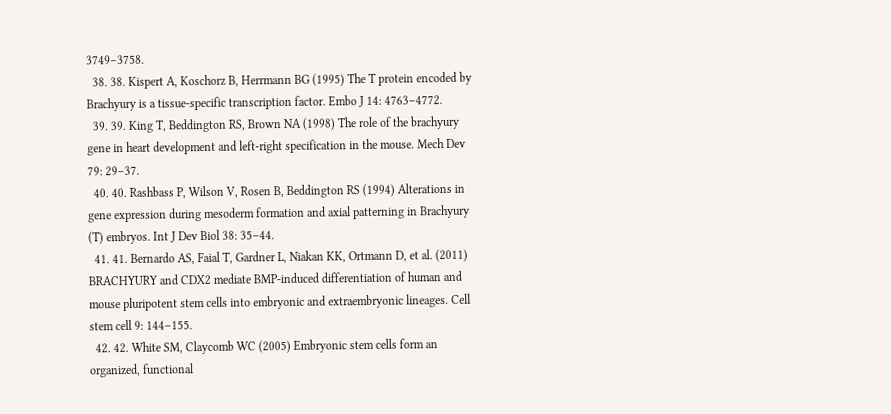3749–3758.
  38. 38. Kispert A, Koschorz B, Herrmann BG (1995) The T protein encoded by Brachyury is a tissue-specific transcription factor. Embo J 14: 4763–4772.
  39. 39. King T, Beddington RS, Brown NA (1998) The role of the brachyury gene in heart development and left-right specification in the mouse. Mech Dev 79: 29–37.
  40. 40. Rashbass P, Wilson V, Rosen B, Beddington RS (1994) Alterations in gene expression during mesoderm formation and axial patterning in Brachyury (T) embryos. Int J Dev Biol 38: 35–44.
  41. 41. Bernardo AS, Faial T, Gardner L, Niakan KK, Ortmann D, et al. (2011) BRACHYURY and CDX2 mediate BMP-induced differentiation of human and mouse pluripotent stem cells into embryonic and extraembryonic lineages. Cell stem cell 9: 144–155.
  42. 42. White SM, Claycomb WC (2005) Embryonic stem cells form an organized, functional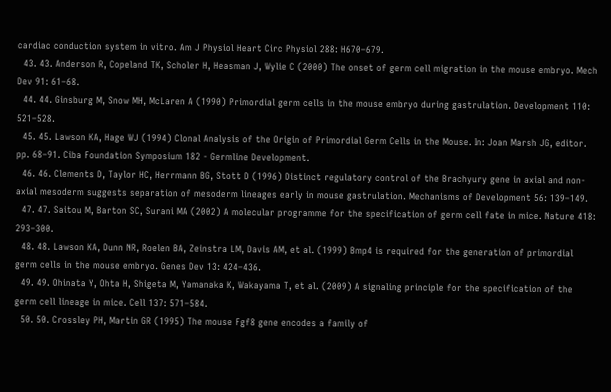cardiac conduction system in vitro. Am J Physiol Heart Circ Physiol 288: H670–679.
  43. 43. Anderson R, Copeland TK, Scholer H, Heasman J, Wylie C (2000) The onset of germ cell migration in the mouse embryo. Mech Dev 91: 61–68.
  44. 44. Ginsburg M, Snow MH, McLaren A (1990) Primordial germ cells in the mouse embryo during gastrulation. Development 110: 521–528.
  45. 45. Lawson KA, Hage WJ (1994) Clonal Analysis of the Origin of Primordial Germ Cells in the Mouse. In: Joan Marsh JG, editor. pp. 68–91. Ciba Foundation Symposium 182 - Germline Development.
  46. 46. Clements D, Taylor HC, Herrmann BG, Stott D (1996) Distinct regulatory control of the Brachyury gene in axial and non-axial mesoderm suggests separation of mesoderm lineages early in mouse gastrulation. Mechanisms of Development 56: 139–149.
  47. 47. Saitou M, Barton SC, Surani MA (2002) A molecular programme for the specification of germ cell fate in mice. Nature 418: 293–300.
  48. 48. Lawson KA, Dunn NR, Roelen BA, Zeinstra LM, Davis AM, et al. (1999) Bmp4 is required for the generation of primordial germ cells in the mouse embryo. Genes Dev 13: 424–436.
  49. 49. Ohinata Y, Ohta H, Shigeta M, Yamanaka K, Wakayama T, et al. (2009) A signaling principle for the specification of the germ cell lineage in mice. Cell 137: 571–584.
  50. 50. Crossley PH, Martin GR (1995) The mouse Fgf8 gene encodes a family of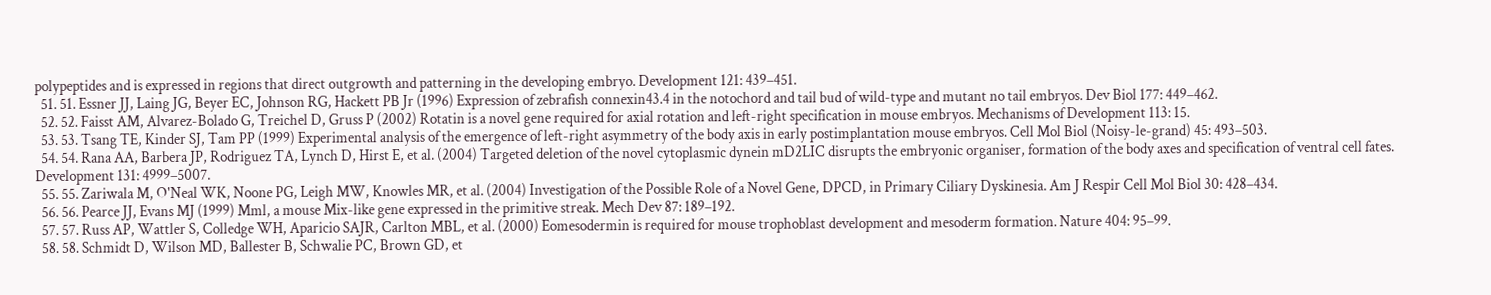polypeptides and is expressed in regions that direct outgrowth and patterning in the developing embryo. Development 121: 439–451.
  51. 51. Essner JJ, Laing JG, Beyer EC, Johnson RG, Hackett PB Jr (1996) Expression of zebrafish connexin43.4 in the notochord and tail bud of wild-type and mutant no tail embryos. Dev Biol 177: 449–462.
  52. 52. Faisst AM, Alvarez-Bolado G, Treichel D, Gruss P (2002) Rotatin is a novel gene required for axial rotation and left-right specification in mouse embryos. Mechanisms of Development 113: 15.
  53. 53. Tsang TE, Kinder SJ, Tam PP (1999) Experimental analysis of the emergence of left-right asymmetry of the body axis in early postimplantation mouse embryos. Cell Mol Biol (Noisy-le-grand) 45: 493–503.
  54. 54. Rana AA, Barbera JP, Rodriguez TA, Lynch D, Hirst E, et al. (2004) Targeted deletion of the novel cytoplasmic dynein mD2LIC disrupts the embryonic organiser, formation of the body axes and specification of ventral cell fates. Development 131: 4999–5007.
  55. 55. Zariwala M, O'Neal WK, Noone PG, Leigh MW, Knowles MR, et al. (2004) Investigation of the Possible Role of a Novel Gene, DPCD, in Primary Ciliary Dyskinesia. Am J Respir Cell Mol Biol 30: 428–434.
  56. 56. Pearce JJ, Evans MJ (1999) Mml, a mouse Mix-like gene expressed in the primitive streak. Mech Dev 87: 189–192.
  57. 57. Russ AP, Wattler S, Colledge WH, Aparicio SAJR, Carlton MBL, et al. (2000) Eomesodermin is required for mouse trophoblast development and mesoderm formation. Nature 404: 95–99.
  58. 58. Schmidt D, Wilson MD, Ballester B, Schwalie PC, Brown GD, et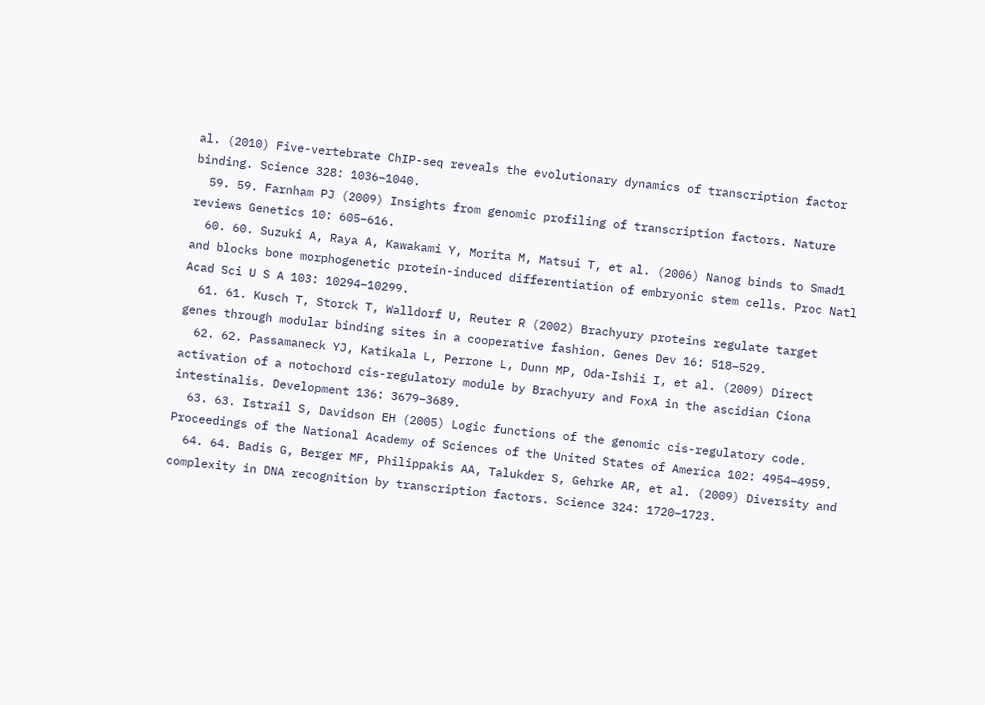al. (2010) Five-vertebrate ChIP-seq reveals the evolutionary dynamics of transcription factor binding. Science 328: 1036–1040.
  59. 59. Farnham PJ (2009) Insights from genomic profiling of transcription factors. Nature reviews Genetics 10: 605–616.
  60. 60. Suzuki A, Raya A, Kawakami Y, Morita M, Matsui T, et al. (2006) Nanog binds to Smad1 and blocks bone morphogenetic protein-induced differentiation of embryonic stem cells. Proc Natl Acad Sci U S A 103: 10294–10299.
  61. 61. Kusch T, Storck T, Walldorf U, Reuter R (2002) Brachyury proteins regulate target genes through modular binding sites in a cooperative fashion. Genes Dev 16: 518–529.
  62. 62. Passamaneck YJ, Katikala L, Perrone L, Dunn MP, Oda-Ishii I, et al. (2009) Direct activation of a notochord cis-regulatory module by Brachyury and FoxA in the ascidian Ciona intestinalis. Development 136: 3679–3689.
  63. 63. Istrail S, Davidson EH (2005) Logic functions of the genomic cis-regulatory code. Proceedings of the National Academy of Sciences of the United States of America 102: 4954–4959.
  64. 64. Badis G, Berger MF, Philippakis AA, Talukder S, Gehrke AR, et al. (2009) Diversity and complexity in DNA recognition by transcription factors. Science 324: 1720–1723.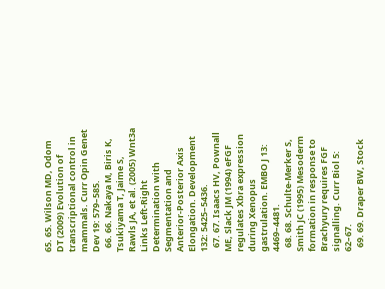65. 65. Wilson MD, Odom DT (2009) Evolution of transcriptional control in mammals. Curr Opin Genet Dev 19: 579–585.
  66. 66. Nakaya M, Biris K, Tsukiyama T, Jaime S, Rawls JA, et al. (2005) Wnt3a Links Left-Right Determination with Segmentation and Anterior-Posterior Axis Elongation. Development 132: 5425–5436.
  67. 67. Isaacs HV, Pownall ME, Slack JM (1994) eFGF regulates Xbra expression during Xenopus gastrulation. EMBO J 13: 4469–4481.
  68. 68. Schulte-Merker S, Smith JC (1995) Mesoderm formation in response to Brachyury requires FGF signalling. Curr Biol 5: 62–67.
  69. 69. Draper BW, Stock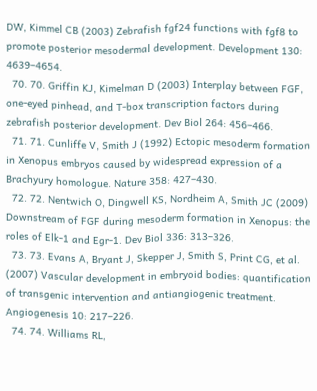DW, Kimmel CB (2003) Zebrafish fgf24 functions with fgf8 to promote posterior mesodermal development. Development 130: 4639–4654.
  70. 70. Griffin KJ, Kimelman D (2003) Interplay between FGF, one-eyed pinhead, and T-box transcription factors during zebrafish posterior development. Dev Biol 264: 456–466.
  71. 71. Cunliffe V, Smith J (1992) Ectopic mesoderm formation in Xenopus embryos caused by widespread expression of a Brachyury homologue. Nature 358: 427–430.
  72. 72. Nentwich O, Dingwell KS, Nordheim A, Smith JC (2009) Downstream of FGF during mesoderm formation in Xenopus: the roles of Elk-1 and Egr-1. Dev Biol 336: 313–326.
  73. 73. Evans A, Bryant J, Skepper J, Smith S, Print CG, et al. (2007) Vascular development in embryoid bodies: quantification of transgenic intervention and antiangiogenic treatment. Angiogenesis 10: 217–226.
  74. 74. Williams RL,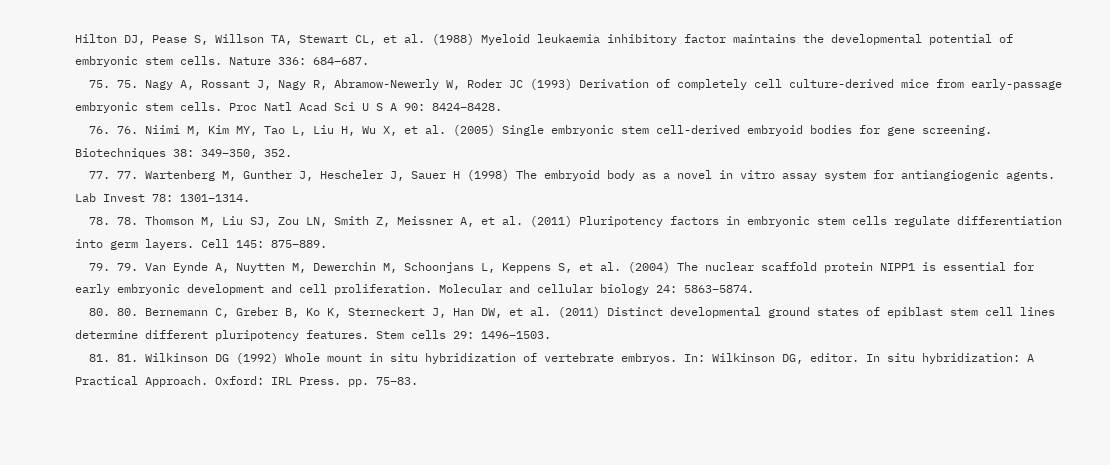Hilton DJ, Pease S, Willson TA, Stewart CL, et al. (1988) Myeloid leukaemia inhibitory factor maintains the developmental potential of embryonic stem cells. Nature 336: 684–687.
  75. 75. Nagy A, Rossant J, Nagy R, Abramow-Newerly W, Roder JC (1993) Derivation of completely cell culture-derived mice from early-passage embryonic stem cells. Proc Natl Acad Sci U S A 90: 8424–8428.
  76. 76. Niimi M, Kim MY, Tao L, Liu H, Wu X, et al. (2005) Single embryonic stem cell-derived embryoid bodies for gene screening. Biotechniques 38: 349–350, 352.
  77. 77. Wartenberg M, Gunther J, Hescheler J, Sauer H (1998) The embryoid body as a novel in vitro assay system for antiangiogenic agents. Lab Invest 78: 1301–1314.
  78. 78. Thomson M, Liu SJ, Zou LN, Smith Z, Meissner A, et al. (2011) Pluripotency factors in embryonic stem cells regulate differentiation into germ layers. Cell 145: 875–889.
  79. 79. Van Eynde A, Nuytten M, Dewerchin M, Schoonjans L, Keppens S, et al. (2004) The nuclear scaffold protein NIPP1 is essential for early embryonic development and cell proliferation. Molecular and cellular biology 24: 5863–5874.
  80. 80. Bernemann C, Greber B, Ko K, Sterneckert J, Han DW, et al. (2011) Distinct developmental ground states of epiblast stem cell lines determine different pluripotency features. Stem cells 29: 1496–1503.
  81. 81. Wilkinson DG (1992) Whole mount in situ hybridization of vertebrate embryos. In: Wilkinson DG, editor. In situ hybridization: A Practical Approach. Oxford: IRL Press. pp. 75–83.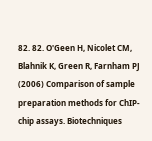82. 82. O'Geen H, Nicolet CM, Blahnik K, Green R, Farnham PJ (2006) Comparison of sample preparation methods for ChIP-chip assays. Biotechniques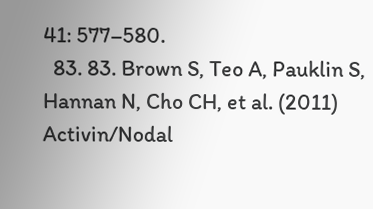41: 577–580.
  83. 83. Brown S, Teo A, Pauklin S, Hannan N, Cho CH, et al. (2011) Activin/Nodal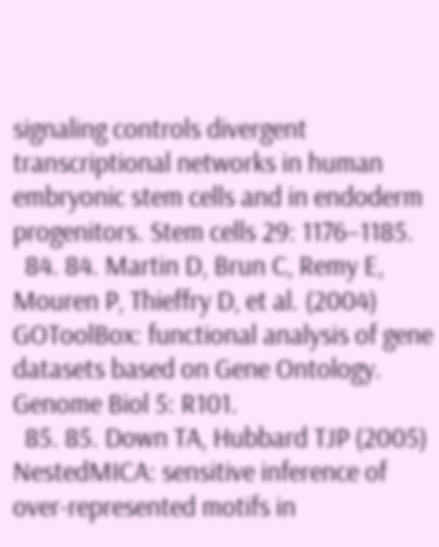signaling controls divergent transcriptional networks in human embryonic stem cells and in endoderm progenitors. Stem cells 29: 1176–1185.
  84. 84. Martin D, Brun C, Remy E, Mouren P, Thieffry D, et al. (2004) GOToolBox: functional analysis of gene datasets based on Gene Ontology. Genome Biol 5: R101.
  85. 85. Down TA, Hubbard TJP (2005) NestedMICA: sensitive inference of over-represented motifs in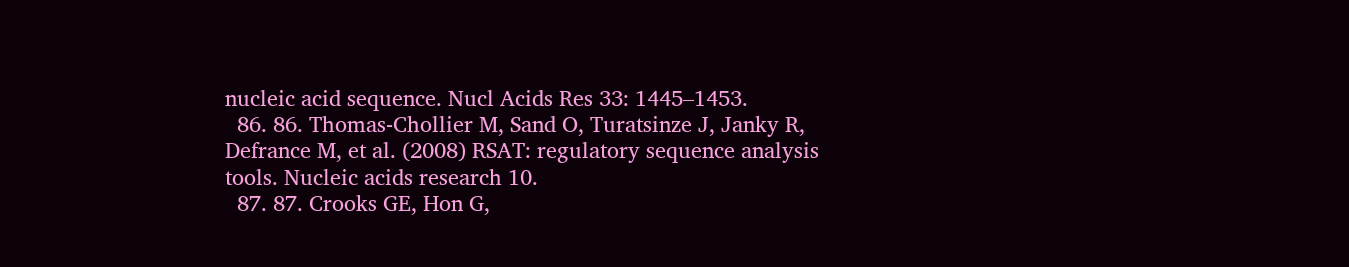nucleic acid sequence. Nucl Acids Res 33: 1445–1453.
  86. 86. Thomas-Chollier M, Sand O, Turatsinze J, Janky R, Defrance M, et al. (2008) RSAT: regulatory sequence analysis tools. Nucleic acids research 10.
  87. 87. Crooks GE, Hon G,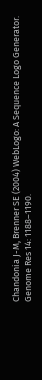Chandonia J-M, Brenner SE (2004) WebLogo: A Sequence Logo Generator. Genome Res 14: 1188–1190.